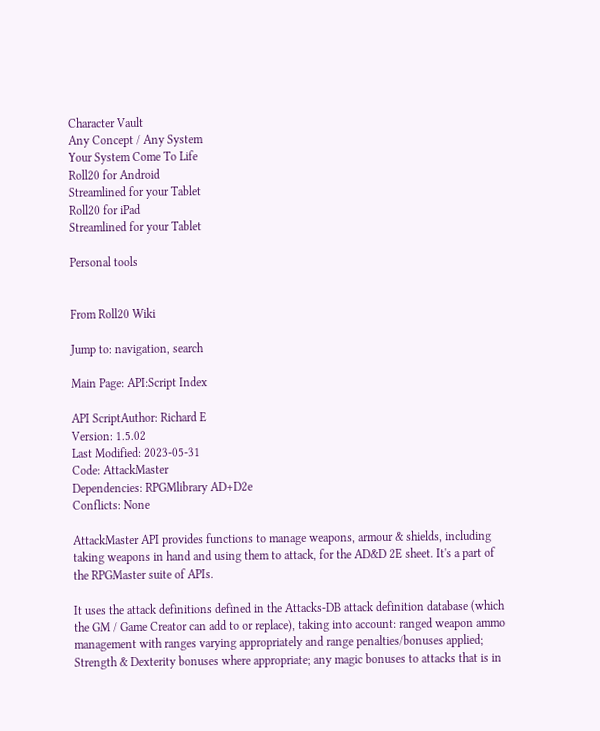Character Vault
Any Concept / Any System
Your System Come To Life
Roll20 for Android
Streamlined for your Tablet
Roll20 for iPad
Streamlined for your Tablet

Personal tools


From Roll20 Wiki

Jump to: navigation, search

Main Page: API:Script Index

API ScriptAuthor: Richard E
Version: 1.5.02
Last Modified: 2023-05-31
Code: AttackMaster
Dependencies: RPGMlibrary AD+D2e
Conflicts: None

AttackMaster API provides functions to manage weapons, armour & shields, including taking weapons in hand and using them to attack, for the AD&D 2E sheet. It's a part of the RPGMaster suite of APIs.

It uses the attack definitions defined in the Attacks-DB attack definition database (which the GM / Game Creator can add to or replace), taking into account: ranged weapon ammo management with ranges varying appropriately and range penalties/bonuses applied; Strength & Dexterity bonuses where appropriate; any magic bonuses to attacks that is in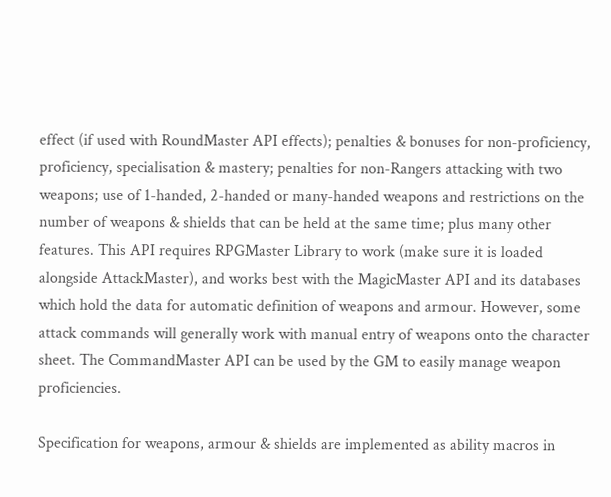effect (if used with RoundMaster API effects); penalties & bonuses for non-proficiency, proficiency, specialisation & mastery; penalties for non-Rangers attacking with two weapons; use of 1-handed, 2-handed or many-handed weapons and restrictions on the number of weapons & shields that can be held at the same time; plus many other features. This API requires RPGMaster Library to work (make sure it is loaded alongside AttackMaster), and works best with the MagicMaster API and its databases which hold the data for automatic definition of weapons and armour. However, some attack commands will generally work with manual entry of weapons onto the character sheet. The CommandMaster API can be used by the GM to easily manage weapon proficiencies.

Specification for weapons, armour & shields are implemented as ability macros in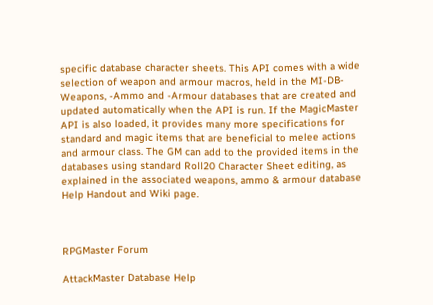specific database character sheets. This API comes with a wide selection of weapon and armour macros, held in the MI-DB-Weapons, -Ammo and -Armour databases that are created and updated automatically when the API is run. If the MagicMaster API is also loaded, it provides many more specifications for standard and magic items that are beneficial to melee actions and armour class. The GM can add to the provided items in the databases using standard Roll20 Character Sheet editing, as explained in the associated weapons, ammo & armour database Help Handout and Wiki page.



RPGMaster Forum

AttackMaster Database Help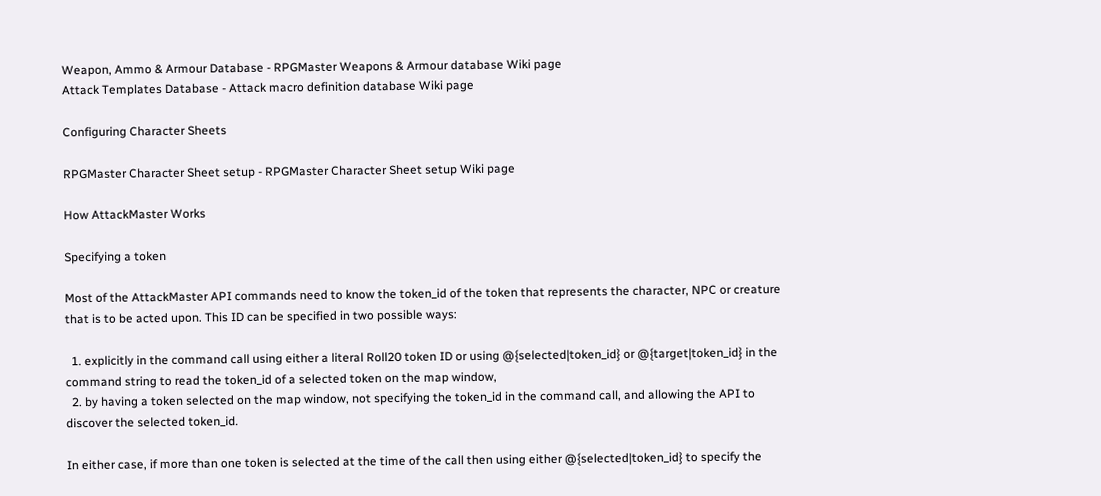Weapon, Ammo & Armour Database - RPGMaster Weapons & Armour database Wiki page
Attack Templates Database - Attack macro definition database Wiki page

Configuring Character Sheets

RPGMaster Character Sheet setup - RPGMaster Character Sheet setup Wiki page

How AttackMaster Works

Specifying a token

Most of the AttackMaster API commands need to know the token_id of the token that represents the character, NPC or creature that is to be acted upon. This ID can be specified in two possible ways:

  1. explicitly in the command call using either a literal Roll20 token ID or using @{selected|token_id} or @{target|token_id} in the command string to read the token_id of a selected token on the map window,
  2. by having a token selected on the map window, not specifying the token_id in the command call, and allowing the API to discover the selected token_id.

In either case, if more than one token is selected at the time of the call then using either @{selected|token_id} to specify the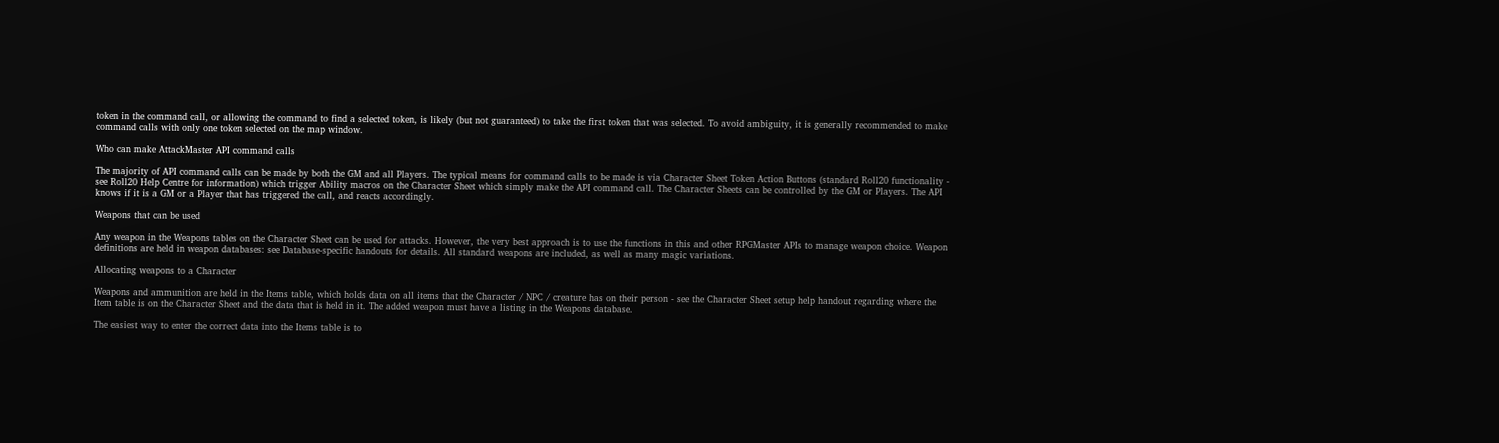token in the command call, or allowing the command to find a selected token, is likely (but not guaranteed) to take the first token that was selected. To avoid ambiguity, it is generally recommended to make command calls with only one token selected on the map window.

Who can make AttackMaster API command calls

The majority of API command calls can be made by both the GM and all Players. The typical means for command calls to be made is via Character Sheet Token Action Buttons (standard Roll20 functionality - see Roll20 Help Centre for information) which trigger Ability macros on the Character Sheet which simply make the API command call. The Character Sheets can be controlled by the GM or Players. The API knows if it is a GM or a Player that has triggered the call, and reacts accordingly.

Weapons that can be used

Any weapon in the Weapons tables on the Character Sheet can be used for attacks. However, the very best approach is to use the functions in this and other RPGMaster APIs to manage weapon choice. Weapon definitions are held in weapon databases: see Database-specific handouts for details. All standard weapons are included, as well as many magic variations.

Allocating weapons to a Character

Weapons and ammunition are held in the Items table, which holds data on all items that the Character / NPC / creature has on their person - see the Character Sheet setup help handout regarding where the Item table is on the Character Sheet and the data that is held in it. The added weapon must have a listing in the Weapons database.

The easiest way to enter the correct data into the Items table is to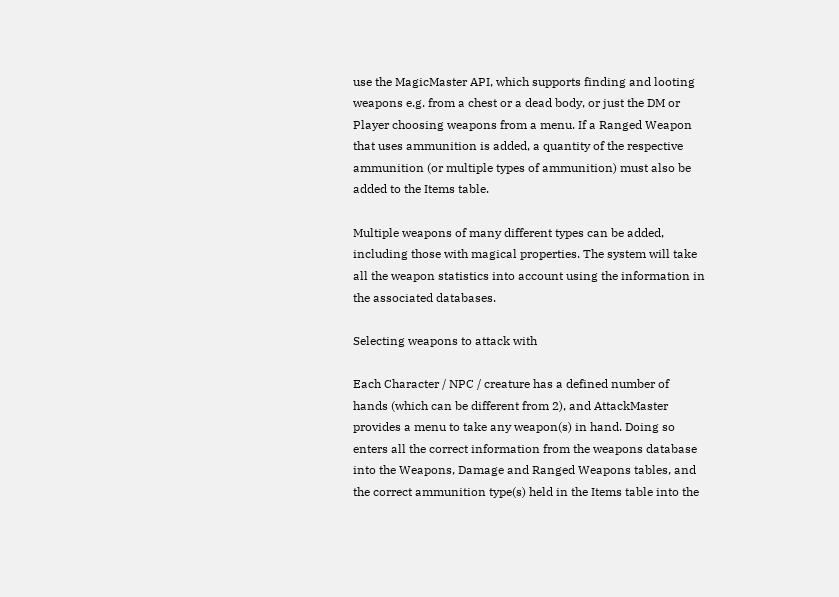use the MagicMaster API, which supports finding and looting weapons e.g. from a chest or a dead body, or just the DM or Player choosing weapons from a menu. If a Ranged Weapon that uses ammunition is added, a quantity of the respective ammunition (or multiple types of ammunition) must also be added to the Items table.

Multiple weapons of many different types can be added, including those with magical properties. The system will take all the weapon statistics into account using the information in the associated databases.

Selecting weapons to attack with

Each Character / NPC / creature has a defined number of hands (which can be different from 2), and AttackMaster provides a menu to take any weapon(s) in hand. Doing so enters all the correct information from the weapons database into the Weapons, Damage and Ranged Weapons tables, and the correct ammunition type(s) held in the Items table into the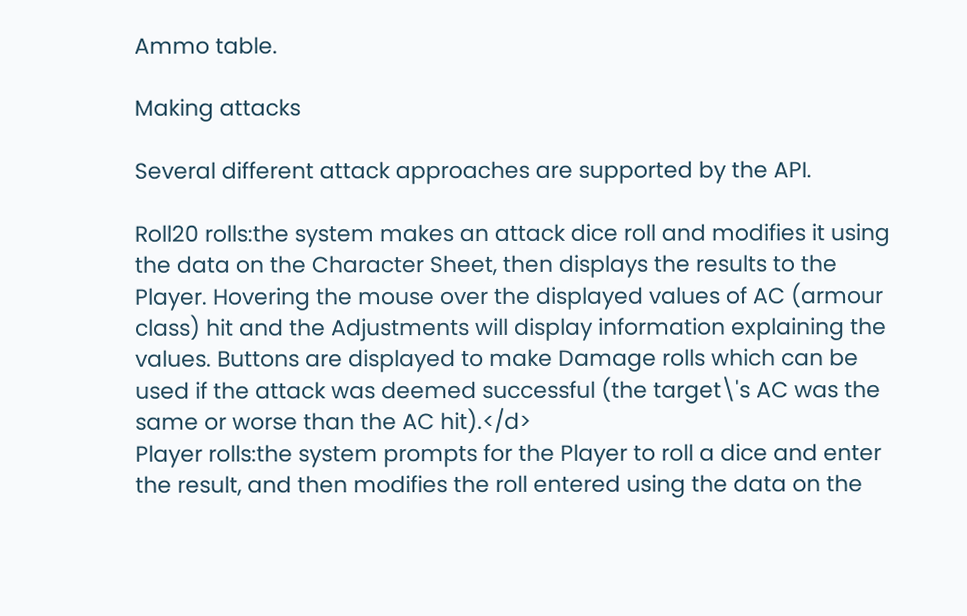Ammo table.

Making attacks

Several different attack approaches are supported by the API.

Roll20 rolls:the system makes an attack dice roll and modifies it using the data on the Character Sheet, then displays the results to the Player. Hovering the mouse over the displayed values of AC (armour class) hit and the Adjustments will display information explaining the values. Buttons are displayed to make Damage rolls which can be used if the attack was deemed successful (the target\'s AC was the same or worse than the AC hit).</d>
Player rolls:the system prompts for the Player to roll a dice and enter the result, and then modifies the roll entered using the data on the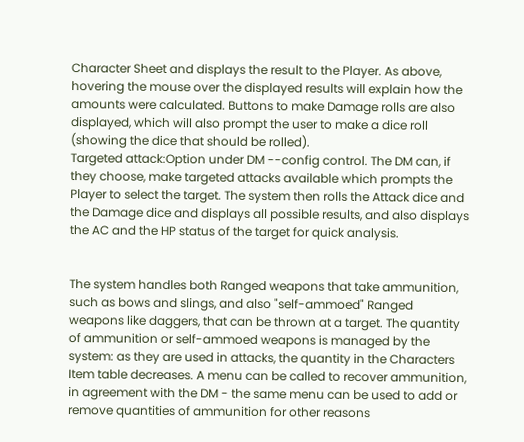Character Sheet and displays the result to the Player. As above, hovering the mouse over the displayed results will explain how the amounts were calculated. Buttons to make Damage rolls are also displayed, which will also prompt the user to make a dice roll (showing the dice that should be rolled).
Targeted attack:Option under DM --config control. The DM can, if they choose, make targeted attacks available which prompts the Player to select the target. The system then rolls the Attack dice and the Damage dice and displays all possible results, and also displays the AC and the HP status of the target for quick analysis.


The system handles both Ranged weapons that take ammunition, such as bows and slings, and also "self-ammoed" Ranged weapons like daggers, that can be thrown at a target. The quantity of ammunition or self-ammoed weapons is managed by the system: as they are used in attacks, the quantity in the Characters Item table decreases. A menu can be called to recover ammunition, in agreement with the DM - the same menu can be used to add or remove quantities of ammunition for other reasons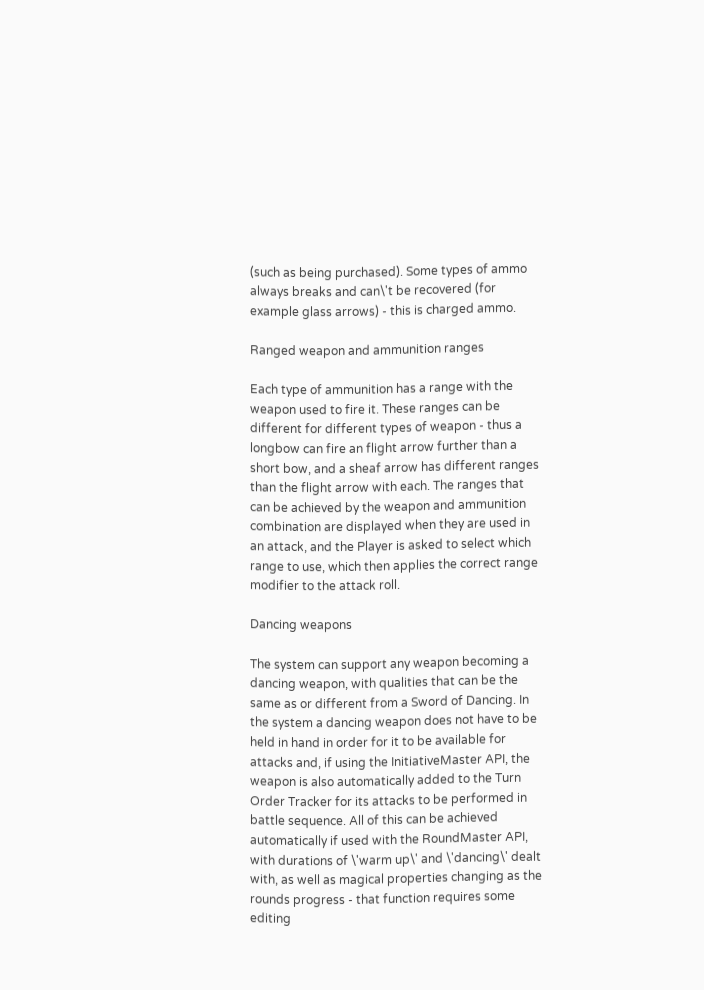(such as being purchased). Some types of ammo always breaks and can\'t be recovered (for example glass arrows) - this is charged ammo.

Ranged weapon and ammunition ranges

Each type of ammunition has a range with the weapon used to fire it. These ranges can be different for different types of weapon - thus a longbow can fire an flight arrow further than a short bow, and a sheaf arrow has different ranges than the flight arrow with each. The ranges that can be achieved by the weapon and ammunition combination are displayed when they are used in an attack, and the Player is asked to select which range to use, which then applies the correct range modifier to the attack roll.

Dancing weapons

The system can support any weapon becoming a dancing weapon, with qualities that can be the same as or different from a Sword of Dancing. In the system a dancing weapon does not have to be held in hand in order for it to be available for attacks and, if using the InitiativeMaster API, the weapon is also automatically added to the Turn Order Tracker for its attacks to be performed in battle sequence. All of this can be achieved automatically if used with the RoundMaster API, with durations of \'warm up\' and \'dancing\' dealt with, as well as magical properties changing as the rounds progress - that function requires some editing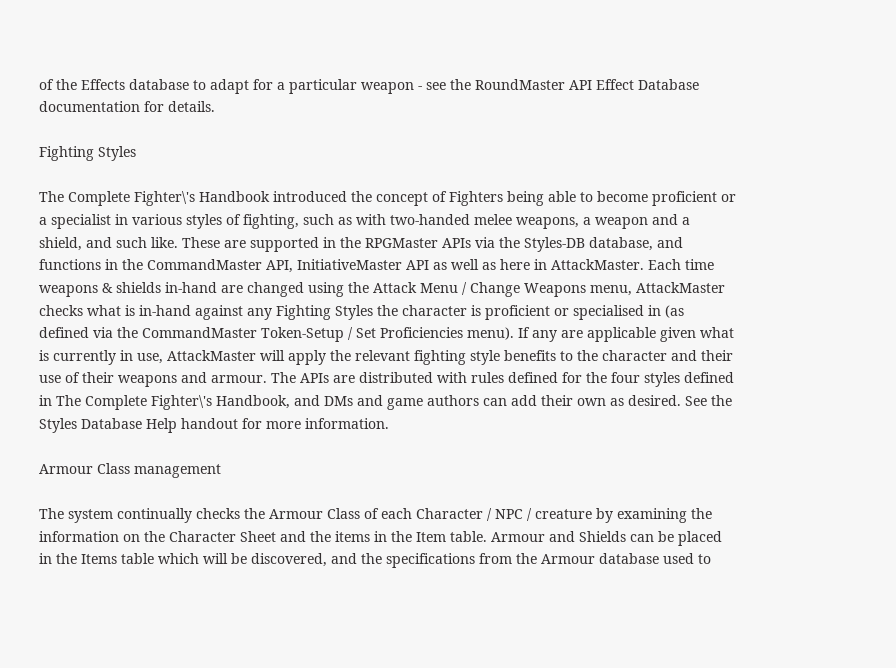of the Effects database to adapt for a particular weapon - see the RoundMaster API Effect Database documentation for details.

Fighting Styles

The Complete Fighter\'s Handbook introduced the concept of Fighters being able to become proficient or a specialist in various styles of fighting, such as with two-handed melee weapons, a weapon and a shield, and such like. These are supported in the RPGMaster APIs via the Styles-DB database, and functions in the CommandMaster API, InitiativeMaster API as well as here in AttackMaster. Each time weapons & shields in-hand are changed using the Attack Menu / Change Weapons menu, AttackMaster checks what is in-hand against any Fighting Styles the character is proficient or specialised in (as defined via the CommandMaster Token-Setup / Set Proficiencies menu). If any are applicable given what is currently in use, AttackMaster will apply the relevant fighting style benefits to the character and their use of their weapons and armour. The APIs are distributed with rules defined for the four styles defined in The Complete Fighter\'s Handbook, and DMs and game authors can add their own as desired. See the Styles Database Help handout for more information.

Armour Class management

The system continually checks the Armour Class of each Character / NPC / creature by examining the information on the Character Sheet and the items in the Item table. Armour and Shields can be placed in the Items table which will be discovered, and the specifications from the Armour database used to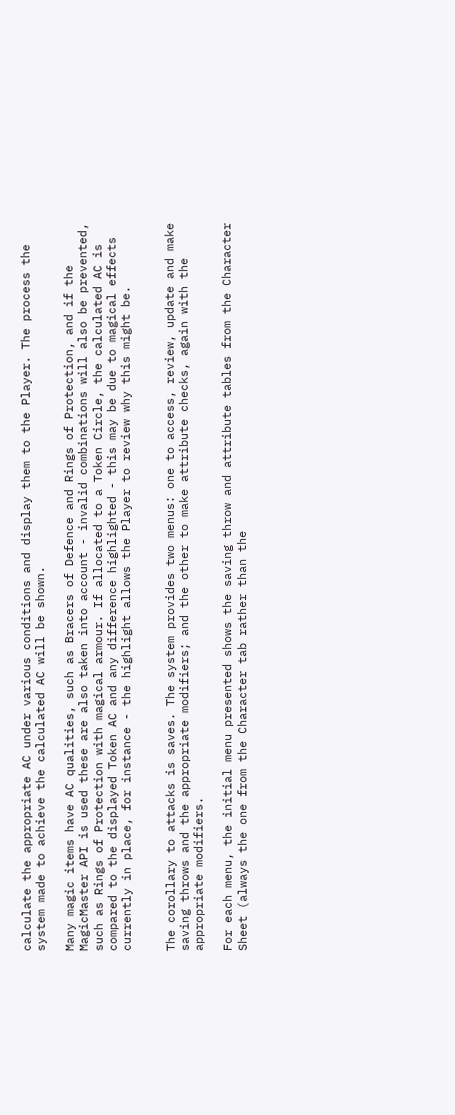calculate the appropriate AC under various conditions and display them to the Player. The process the system made to achieve the calculated AC will be shown.

Many magic items have AC qualities, such as Bracers of Defence and Rings of Protection, and if the MagicMaster API is used these are also taken into account - invalid combinations will also be prevented, such as Rings of Protection with magical armour. If allocated to a Token Circle, the calculated AC is compared to the displayed Token AC and any difference highlighted - this may be due to magical effects currently in place, for instance - the highlight allows the Player to review why this might be.


The corollary to attacks is saves. The system provides two menus: one to access, review, update and make saving throws and the appropriate modifiers; and the other to make attribute checks, again with the appropriate modifiers.

For each menu, the initial menu presented shows the saving throw and attribute tables from the Character Sheet (always the one from the Character tab rather than the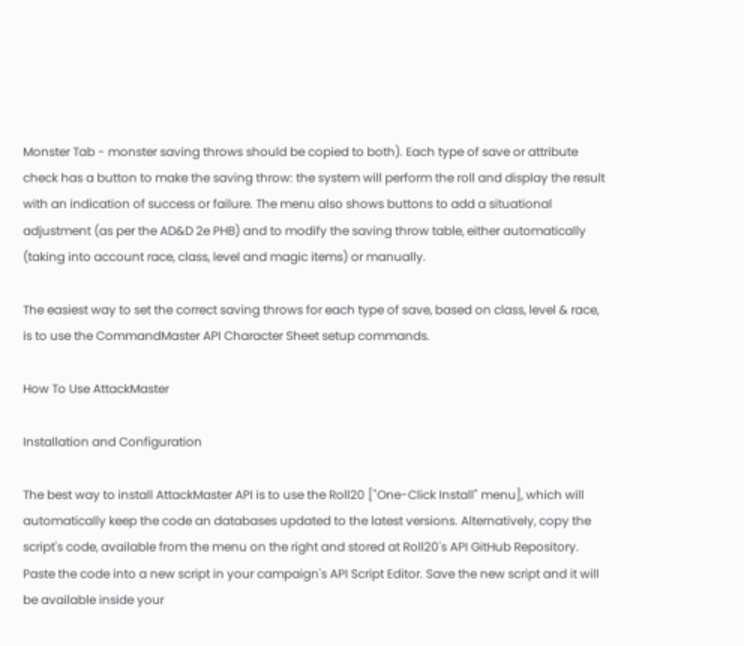Monster Tab - monster saving throws should be copied to both). Each type of save or attribute check has a button to make the saving throw: the system will perform the roll and display the result with an indication of success or failure. The menu also shows buttons to add a situational adjustment (as per the AD&D 2e PHB) and to modify the saving throw table, either automatically (taking into account race, class, level and magic items) or manually.

The easiest way to set the correct saving throws for each type of save, based on class, level & race, is to use the CommandMaster API Character Sheet setup commands.

How To Use AttackMaster

Installation and Configuration

The best way to install AttackMaster API is to use the Roll20 ["One-Click Install" menu], which will automatically keep the code an databases updated to the latest versions. Alternatively, copy the script's code, available from the menu on the right and stored at Roll20's API GitHub Repository. Paste the code into a new script in your campaign's API Script Editor. Save the new script and it will be available inside your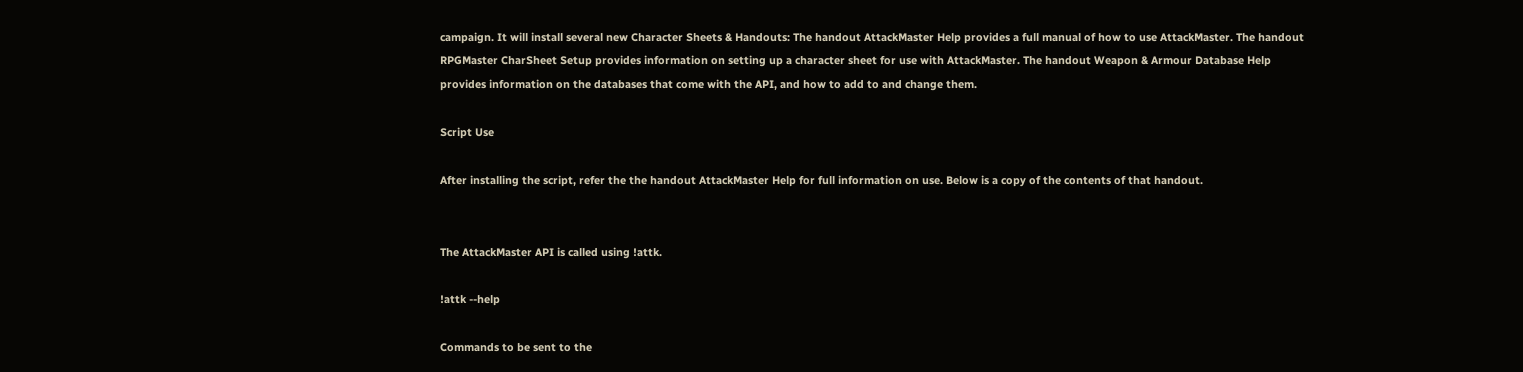campaign. It will install several new Character Sheets & Handouts: The handout AttackMaster Help provides a full manual of how to use AttackMaster. The handout RPGMaster CharSheet Setup provides information on setting up a character sheet for use with AttackMaster. The handout Weapon & Armour Database Help provides information on the databases that come with the API, and how to add to and change them.

Script Use

After installing the script, refer the the handout AttackMaster Help for full information on use. Below is a copy of the contents of that handout.


The AttackMaster API is called using !attk.

!attk --help

Commands to be sent to the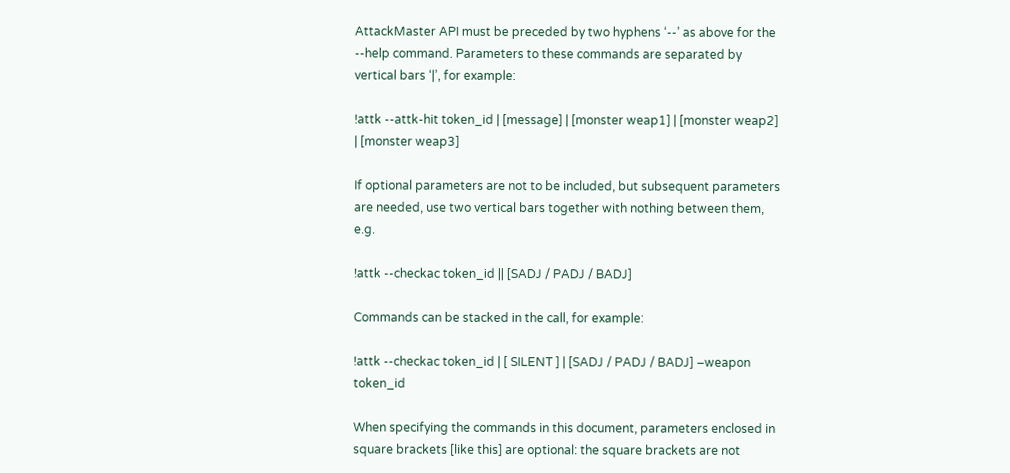AttackMaster API must be preceded by two hyphens ‘--’ as above for the --help command. Parameters to these commands are separated by vertical bars ‘|’, for example:

!attk --attk-hit token_id | [message] | [monster weap1] | [monster weap2] | [monster weap3]

If optional parameters are not to be included, but subsequent parameters are needed, use two vertical bars together with nothing between them, e.g.

!attk --checkac token_id || [SADJ / PADJ / BADJ]

Commands can be stacked in the call, for example:

!attk --checkac token_id | [ SILENT ] | [SADJ / PADJ / BADJ] –weapon token_id

When specifying the commands in this document, parameters enclosed in square brackets [like this] are optional: the square brackets are not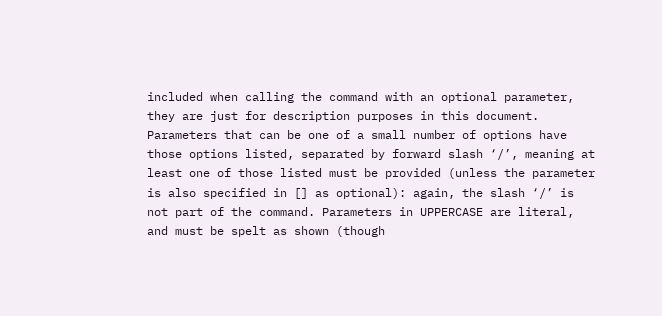included when calling the command with an optional parameter, they are just for description purposes in this document. Parameters that can be one of a small number of options have those options listed, separated by forward slash ‘/’, meaning at least one of those listed must be provided (unless the parameter is also specified in [] as optional): again, the slash ‘/’ is not part of the command. Parameters in UPPERCASE are literal, and must be spelt as shown (though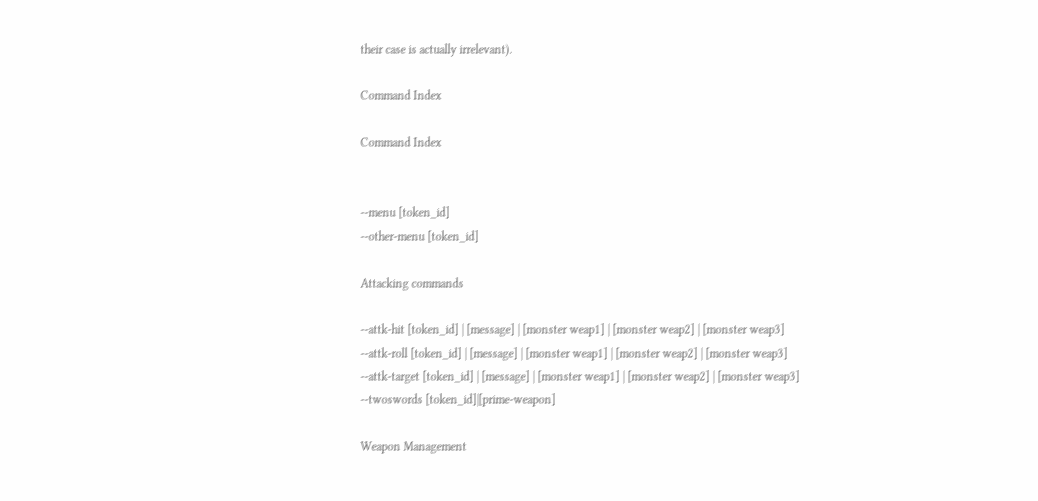their case is actually irrelevant).

Command Index

Command Index


--menu [token_id]
--other-menu [token_id]

Attacking commands

--attk-hit [token_id] | [message] | [monster weap1] | [monster weap2] | [monster weap3]
--attk-roll [token_id] | [message] | [monster weap1] | [monster weap2] | [monster weap3]
--attk-target [token_id] | [message] | [monster weap1] | [monster weap2] | [monster weap3]
--twoswords [token_id]|[prime-weapon]

Weapon Management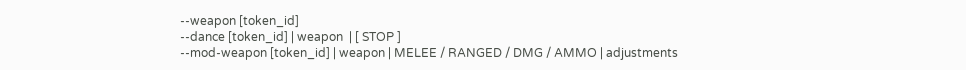--weapon [token_id]
--dance [token_id] | weapon  | [ STOP ]
--mod-weapon [token_id] | weapon | MELEE / RANGED / DMG / AMMO | adjustments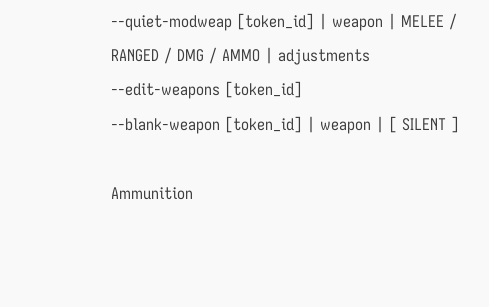--quiet-modweap [token_id] | weapon | MELEE / RANGED / DMG / AMMO | adjustments
--edit-weapons [token_id]
--blank-weapon [token_id] | weapon | [ SILENT ]

Ammunition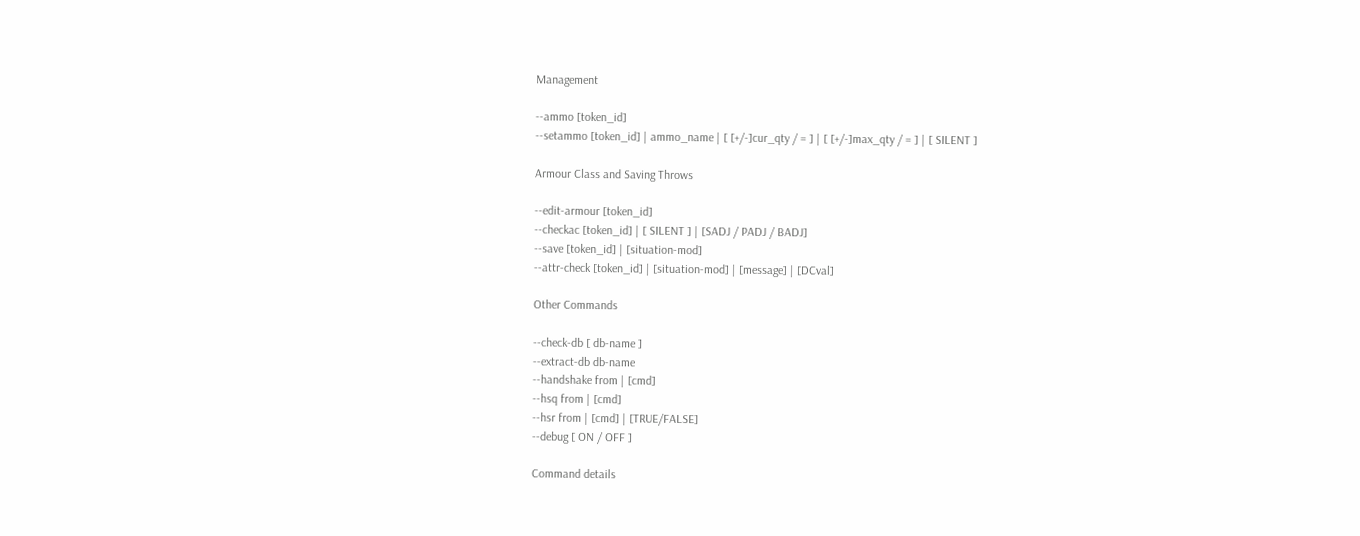Management

--ammo [token_id]
--setammo [token_id] | ammo_name | [ [+/-]cur_qty / = ] | [ [+/-]max_qty / = ] | [ SILENT ]

Armour Class and Saving Throws

--edit-armour [token_id]
--checkac [token_id] | [ SILENT ] | [SADJ / PADJ / BADJ]
--save [token_id] | [situation-mod]
--attr-check [token_id] | [situation-mod] | [message] | [DCval]

Other Commands

--check-db [ db-name ]
--extract-db db-name
--handshake from | [cmd]
--hsq from | [cmd]
--hsr from | [cmd] | [TRUE/FALSE]
--debug [ ON / OFF ]

Command details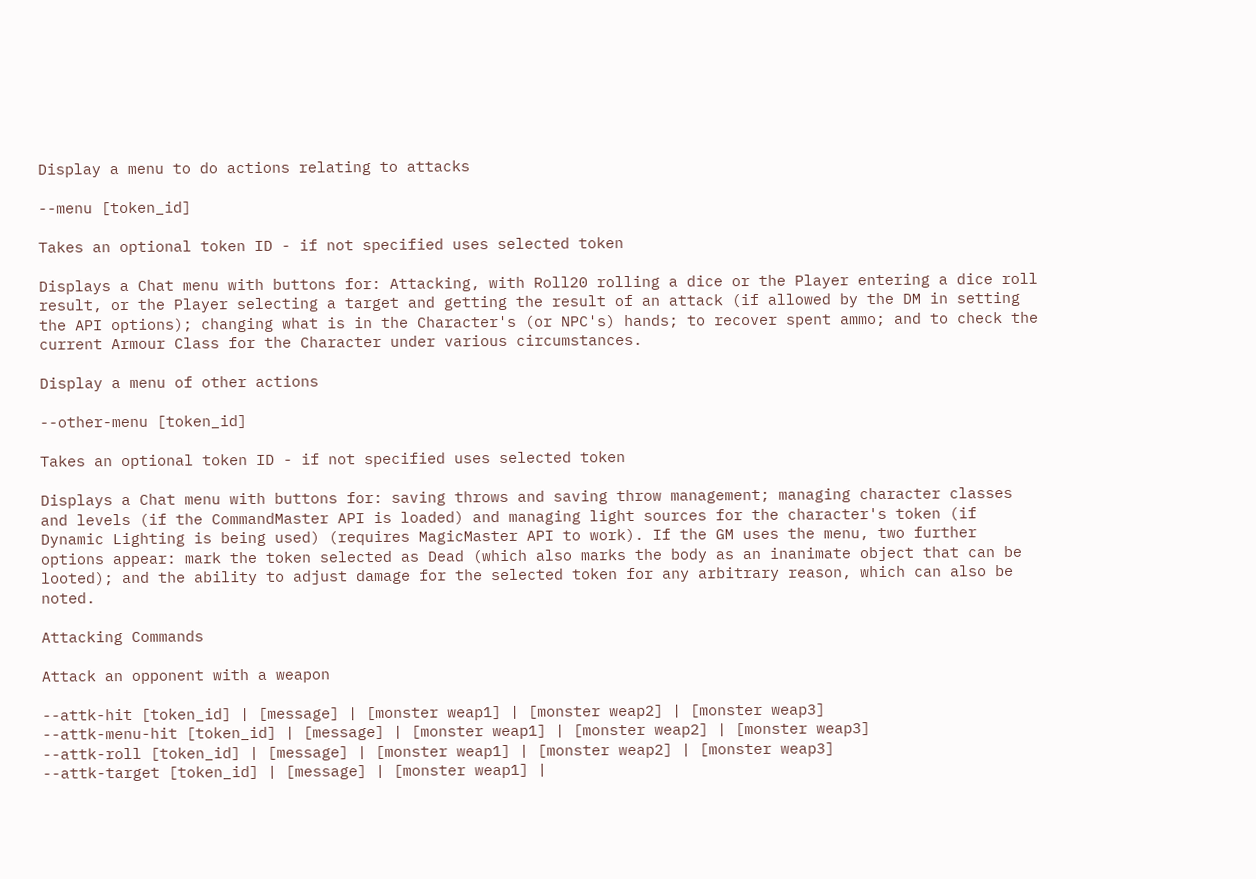Display a menu to do actions relating to attacks

--menu [token_id]

Takes an optional token ID - if not specified uses selected token

Displays a Chat menu with buttons for: Attacking, with Roll20 rolling a dice or the Player entering a dice roll result, or the Player selecting a target and getting the result of an attack (if allowed by the DM in setting the API options); changing what is in the Character's (or NPC's) hands; to recover spent ammo; and to check the current Armour Class for the Character under various circumstances.

Display a menu of other actions

--other-menu [token_id]

Takes an optional token ID - if not specified uses selected token

Displays a Chat menu with buttons for: saving throws and saving throw management; managing character classes and levels (if the CommandMaster API is loaded) and managing light sources for the character's token (if Dynamic Lighting is being used) (requires MagicMaster API to work). If the GM uses the menu, two further options appear: mark the token selected as Dead (which also marks the body as an inanimate object that can be looted); and the ability to adjust damage for the selected token for any arbitrary reason, which can also be noted.

Attacking Commands

Attack an opponent with a weapon

--attk-hit [token_id] | [message] | [monster weap1] | [monster weap2] | [monster weap3]
--attk-menu-hit [token_id] | [message] | [monster weap1] | [monster weap2] | [monster weap3]
--attk-roll [token_id] | [message] | [monster weap1] | [monster weap2] | [monster weap3]
--attk-target [token_id] | [message] | [monster weap1] |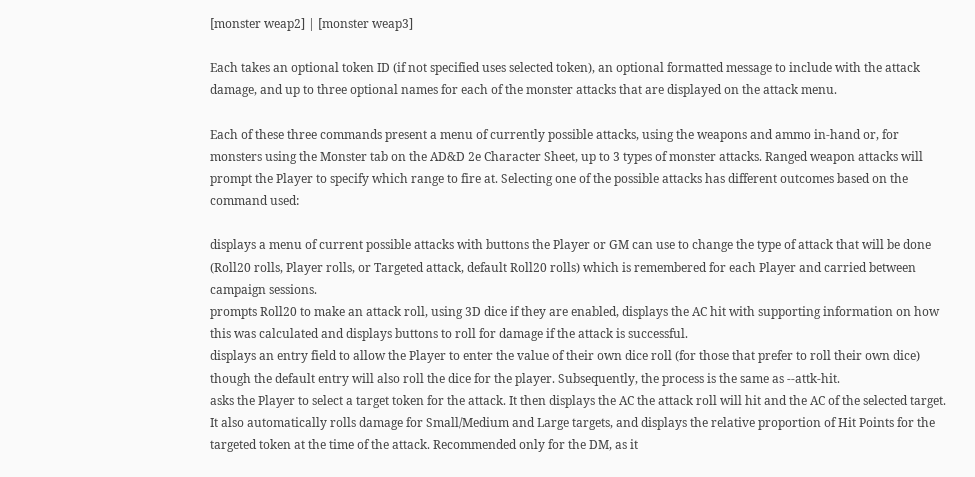[monster weap2] | [monster weap3]

Each takes an optional token ID (if not specified uses selected token), an optional formatted message to include with the attack damage, and up to three optional names for each of the monster attacks that are displayed on the attack menu.

Each of these three commands present a menu of currently possible attacks, using the weapons and ammo in-hand or, for monsters using the Monster tab on the AD&D 2e Character Sheet, up to 3 types of monster attacks. Ranged weapon attacks will prompt the Player to specify which range to fire at. Selecting one of the possible attacks has different outcomes based on the command used:

displays a menu of current possible attacks with buttons the Player or GM can use to change the type of attack that will be done (Roll20 rolls, Player rolls, or Targeted attack, default Roll20 rolls) which is remembered for each Player and carried between campaign sessions.
prompts Roll20 to make an attack roll, using 3D dice if they are enabled, displays the AC hit with supporting information on how this was calculated and displays buttons to roll for damage if the attack is successful.
displays an entry field to allow the Player to enter the value of their own dice roll (for those that prefer to roll their own dice) though the default entry will also roll the dice for the player. Subsequently, the process is the same as --attk-hit.
asks the Player to select a target token for the attack. It then displays the AC the attack roll will hit and the AC of the selected target. It also automatically rolls damage for Small/Medium and Large targets, and displays the relative proportion of Hit Points for the targeted token at the time of the attack. Recommended only for the DM, as it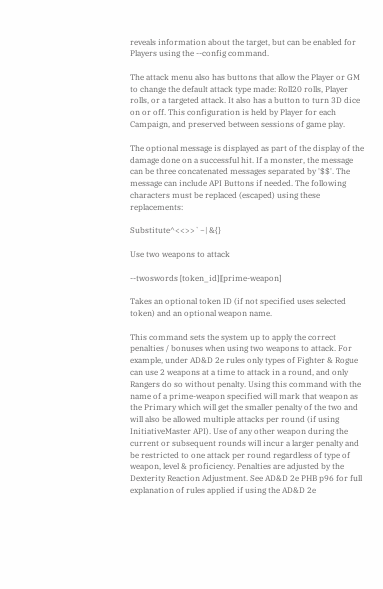reveals information about the target, but can be enabled for Players using the --config command.

The attack menu also has buttons that allow the Player or GM to change the default attack type made: Roll20 rolls, Player rolls, or a targeted attack. It also has a button to turn 3D dice on or off. This configuration is held by Player for each Campaign, and preserved between sessions of game play.

The optional message is displayed as part of the display of the damage done on a successful hit. If a monster, the message can be three concatenated messages separated by '$$'. The message can include API Buttons if needed. The following characters must be replaced (escaped) using these replacements:

Substitute^<<>>`~| &{}

Use two weapons to attack

--twoswords [token_id]|[prime-weapon]

Takes an optional token ID (if not specified uses selected token) and an optional weapon name.

This command sets the system up to apply the correct penalties / bonuses when using two weapons to attack. For example, under AD&D 2e rules only types of Fighter & Rogue can use 2 weapons at a time to attack in a round, and only Rangers do so without penalty. Using this command with the name of a prime-weapon specified will mark that weapon as the Primary which will get the smaller penalty of the two and will also be allowed multiple attacks per round (if using InitiativeMaster API). Use of any other weapon during the current or subsequent rounds will incur a larger penalty and be restricted to one attack per round regardless of type of weapon, level & proficiency. Penalties are adjusted by the Dexterity Reaction Adjustment. See AD&D 2e PHB p96 for full explanation of rules applied if using the AD&D 2e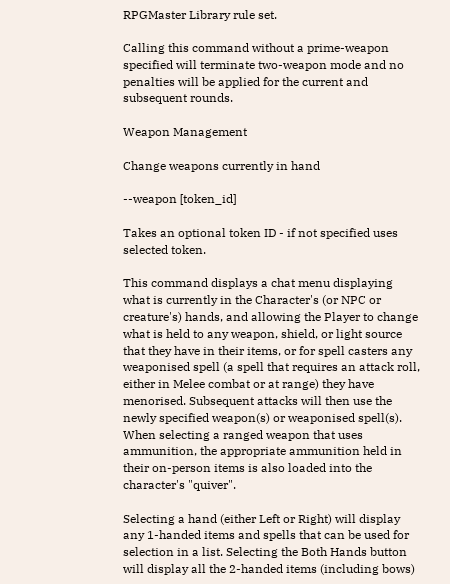RPGMaster Library rule set.

Calling this command without a prime-weapon specified will terminate two-weapon mode and no penalties will be applied for the current and subsequent rounds.

Weapon Management

Change weapons currently in hand

--weapon [token_id]

Takes an optional token ID - if not specified uses selected token.

This command displays a chat menu displaying what is currently in the Character's (or NPC or creature's) hands, and allowing the Player to change what is held to any weapon, shield, or light source that they have in their items, or for spell casters any weaponised spell (a spell that requires an attack roll, either in Melee combat or at range) they have menorised. Subsequent attacks will then use the newly specified weapon(s) or weaponised spell(s). When selecting a ranged weapon that uses ammunition, the appropriate ammunition held in their on-person items is also loaded into the character's "quiver".

Selecting a hand (either Left or Right) will display any 1-handed items and spells that can be used for selection in a list. Selecting the Both Hands button will display all the 2-handed items (including bows)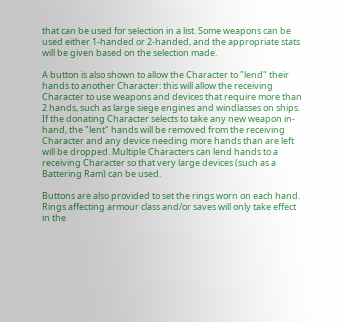that can be used for selection in a list. Some weapons can be used either 1-handed or 2-handed, and the appropriate stats will be given based on the selection made.

A button is also shown to allow the Character to "lend" their hands to another Character: this will allow the receiving Character to use weapons and devices that require more than 2 hands, such as large siege engines and windlasses on ships. If the donating Character selects to take any new weapon in-hand, the "lent" hands will be removed from the receiving Character and any device needing more hands than are left will be dropped. Multiple Characters can lend hands to a receiving Character so that very large devices (such as a Battering Ram) can be used.

Buttons are also provided to set the rings worn on each hand. Rings affecting armour class and/or saves will only take effect in the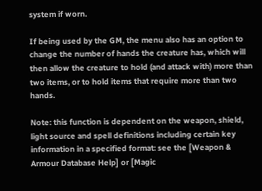system if worn.

If being used by the GM, the menu also has an option to change the number of hands the creature has, which will then allow the creature to hold (and attack with) more than two items, or to hold items that require more than two hands.

Note: this function is dependent on the weapon, shield, light source and spell definitions including certain key information in a specified format: see the [Weapon & Armour Database Help] or [Magic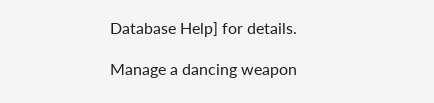Database Help] for details.

Manage a dancing weapon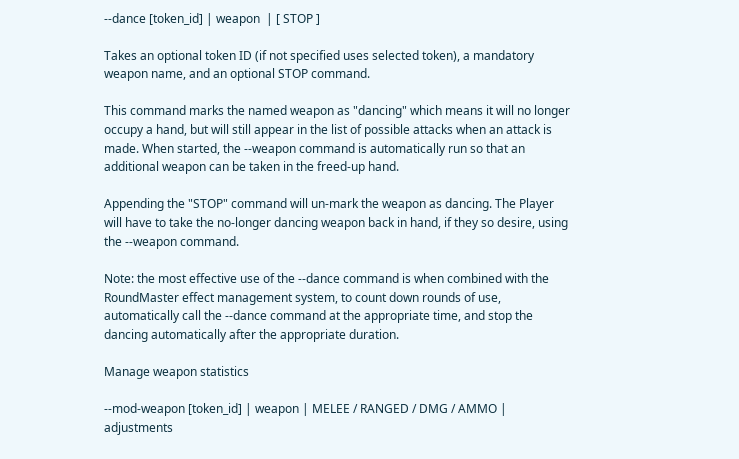--dance [token_id] | weapon  | [ STOP ]

Takes an optional token ID (if not specified uses selected token), a mandatory weapon name, and an optional STOP command.

This command marks the named weapon as "dancing" which means it will no longer occupy a hand, but will still appear in the list of possible attacks when an attack is made. When started, the --weapon command is automatically run so that an additional weapon can be taken in the freed-up hand.

Appending the "STOP" command will un-mark the weapon as dancing. The Player will have to take the no-longer dancing weapon back in hand, if they so desire, using the --weapon command.

Note: the most effective use of the --dance command is when combined with the RoundMaster effect management system, to count down rounds of use, automatically call the --dance command at the appropriate time, and stop the dancing automatically after the appropriate duration.

Manage weapon statistics

--mod-weapon [token_id] | weapon | MELEE / RANGED / DMG / AMMO | adjustments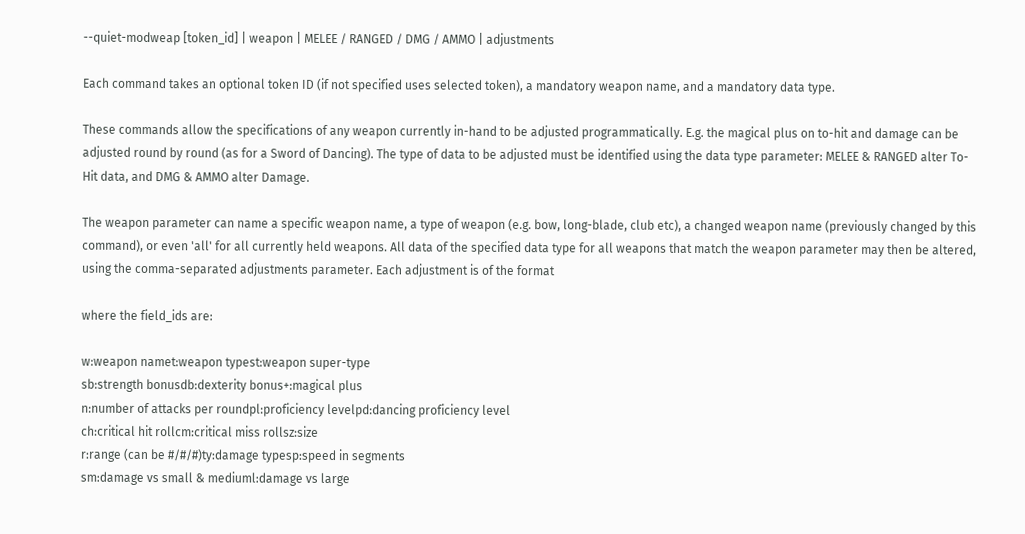--quiet-modweap [token_id] | weapon | MELEE / RANGED / DMG / AMMO | adjustments

Each command takes an optional token ID (if not specified uses selected token), a mandatory weapon name, and a mandatory data type.

These commands allow the specifications of any weapon currently in-hand to be adjusted programmatically. E.g. the magical plus on to-hit and damage can be adjusted round by round (as for a Sword of Dancing). The type of data to be adjusted must be identified using the data type parameter: MELEE & RANGED alter To-Hit data, and DMG & AMMO alter Damage.

The weapon parameter can name a specific weapon name, a type of weapon (e.g. bow, long-blade, club etc), a changed weapon name (previously changed by this command), or even 'all' for all currently held weapons. All data of the specified data type for all weapons that match the weapon parameter may then be altered, using the comma-separated adjustments parameter. Each adjustment is of the format

where the field_ids are:

w:weapon namet:weapon typest:weapon super-type
sb:strength bonusdb:dexterity bonus+:magical plus
n:number of attacks per roundpl:proficiency levelpd:dancing proficiency level
ch:critical hit rollcm:critical miss rollsz:size
r:range (can be #/#/#)ty:damage typesp:speed in segments
sm:damage vs small & mediuml:damage vs large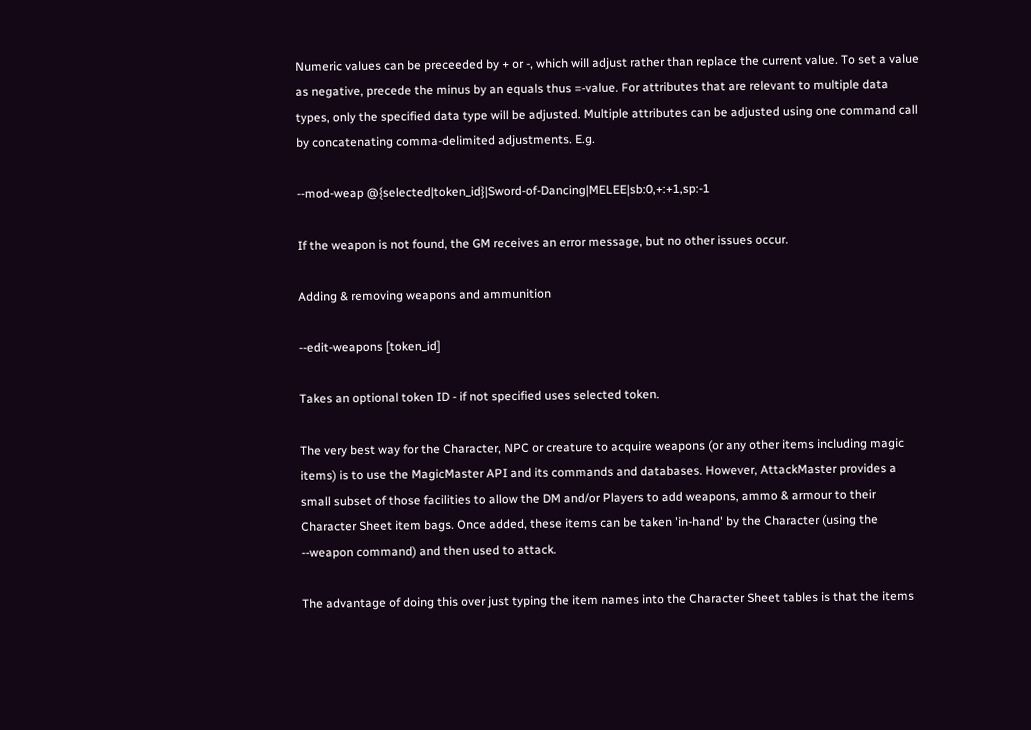Numeric values can be preceeded by + or -, which will adjust rather than replace the current value. To set a value as negative, precede the minus by an equals thus =-value. For attributes that are relevant to multiple data types, only the specified data type will be adjusted. Multiple attributes can be adjusted using one command call by concatenating comma-delimited adjustments. E.g.

--mod-weap @{selected|token_id}|Sword-of-Dancing|MELEE|sb:0,+:+1,sp:-1

If the weapon is not found, the GM receives an error message, but no other issues occur.

Adding & removing weapons and ammunition

--edit-weapons [token_id]

Takes an optional token ID - if not specified uses selected token.

The very best way for the Character, NPC or creature to acquire weapons (or any other items including magic items) is to use the MagicMaster API and its commands and databases. However, AttackMaster provides a small subset of those facilities to allow the DM and/or Players to add weapons, ammo & armour to their Character Sheet item bags. Once added, these items can be taken 'in-hand' by the Character (using the --weapon command) and then used to attack.

The advantage of doing this over just typing the item names into the Character Sheet tables is that the items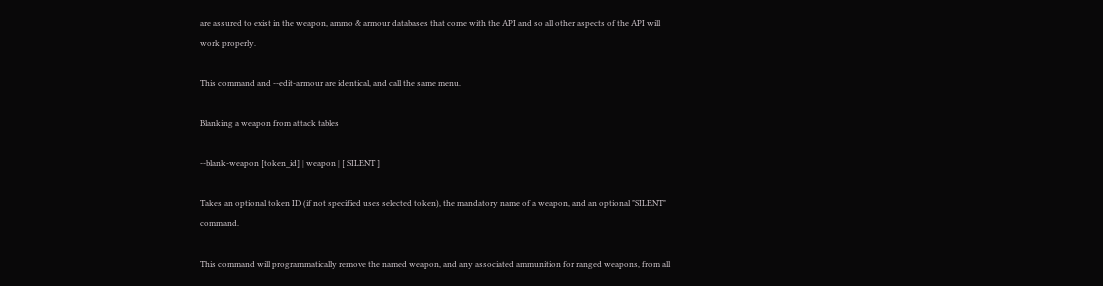are assured to exist in the weapon, ammo & armour databases that come with the API and so all other aspects of the API will work properly.

This command and --edit-armour are identical, and call the same menu.

Blanking a weapon from attack tables

--blank-weapon [token_id] | weapon | [ SILENT ]

Takes an optional token ID (if not specified uses selected token), the mandatory name of a weapon, and an optional "SILENT" command.

This command will programmatically remove the named weapon, and any associated ammunition for ranged weapons, from all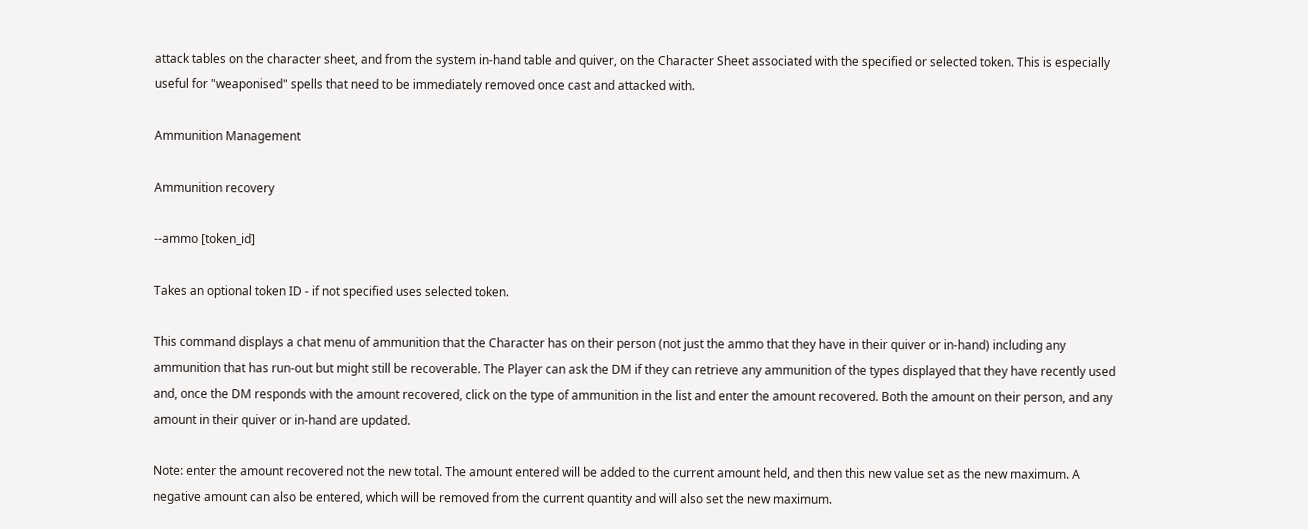attack tables on the character sheet, and from the system in-hand table and quiver, on the Character Sheet associated with the specified or selected token. This is especially useful for "weaponised" spells that need to be immediately removed once cast and attacked with.

Ammunition Management

Ammunition recovery

--ammo [token_id]

Takes an optional token ID - if not specified uses selected token.

This command displays a chat menu of ammunition that the Character has on their person (not just the ammo that they have in their quiver or in-hand) including any ammunition that has run-out but might still be recoverable. The Player can ask the DM if they can retrieve any ammunition of the types displayed that they have recently used and, once the DM responds with the amount recovered, click on the type of ammunition in the list and enter the amount recovered. Both the amount on their person, and any amount in their quiver or in-hand are updated.

Note: enter the amount recovered not the new total. The amount entered will be added to the current amount held, and then this new value set as the new maximum. A negative amount can also be entered, which will be removed from the current quantity and will also set the new maximum.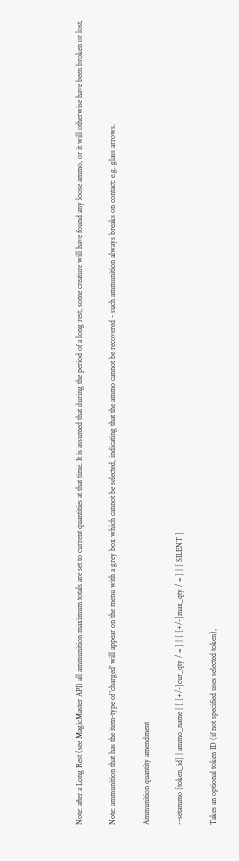Note: after a Long Rest (see MagicMaster API) all ammunition maximum totals are set to current quantities at that time. It is assumed that during the period of a long rest, some creature will have found any loose ammo, or it will otherwise have been broken or lost.

Note: ammunition that has the item-type of 'charged' will appear on the menu with a grey box which cannot be selected, indicating that the ammo cannot be recovered - such ammunition always breaks on contact: e.g. glass arrows.

Ammunition quantity amendment

--setammo [token_id] | ammo_name | [ [+/-]cur_qty / = ] | [ [+/-]max_qty / = ] | [ SILENT ]

Takes an optional token ID (if not specified uses selected token),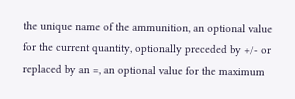the unique name of the ammunition, an optional value for the current quantity, optionally preceded by +/- or replaced by an =, an optional value for the maximum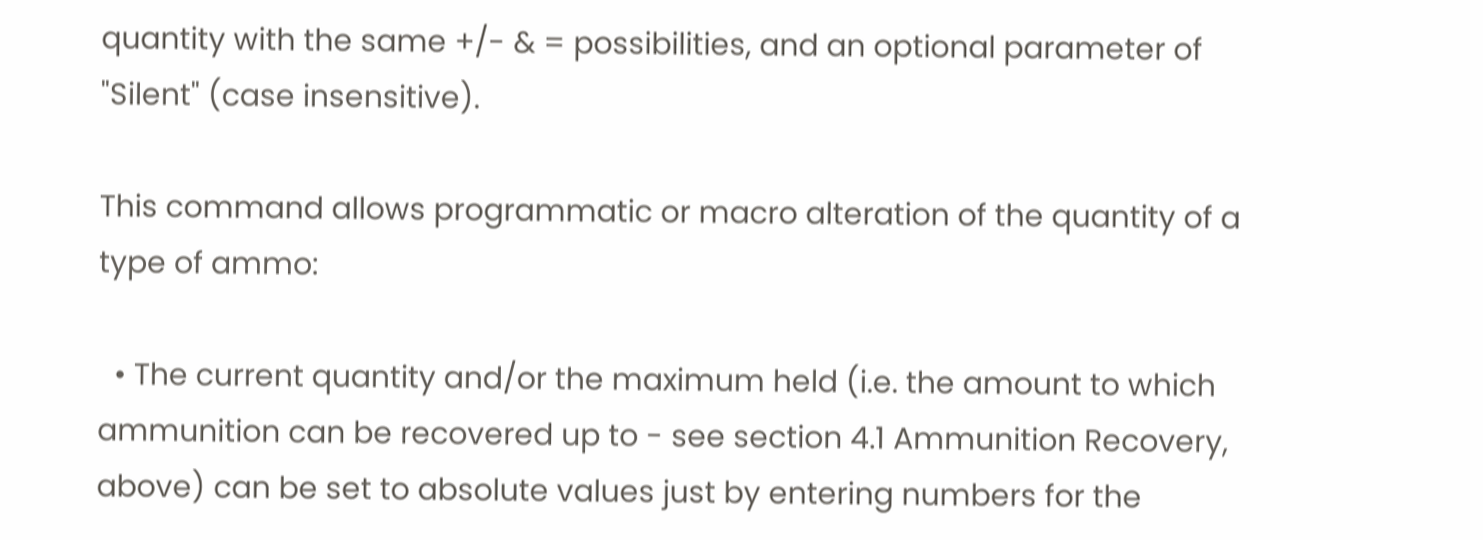quantity with the same +/- & = possibilities, and an optional parameter of "Silent" (case insensitive).

This command allows programmatic or macro alteration of the quantity of a type of ammo:

  • The current quantity and/or the maximum held (i.e. the amount to which ammunition can be recovered up to - see section 4.1 Ammunition Recovery, above) can be set to absolute values just by entering numbers for the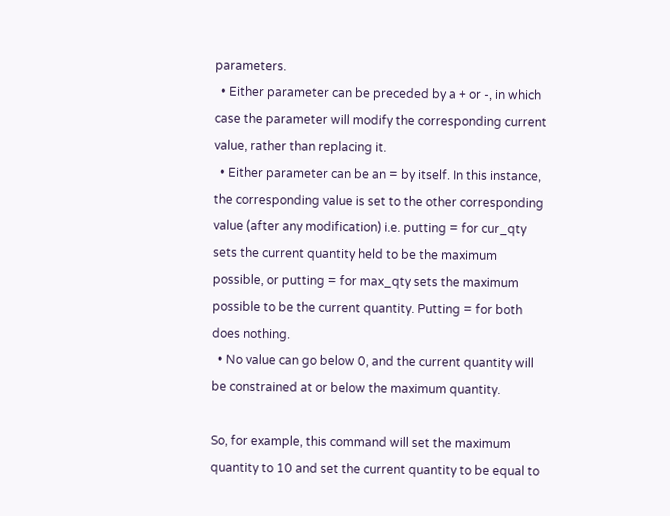parameters.
  • Either parameter can be preceded by a + or -, in which case the parameter will modify the corresponding current value, rather than replacing it.
  • Either parameter can be an = by itself. In this instance, the corresponding value is set to the other corresponding value (after any modification) i.e. putting = for cur_qty sets the current quantity held to be the maximum possible, or putting = for max_qty sets the maximum possible to be the current quantity. Putting = for both does nothing.
  • No value can go below 0, and the current quantity will be constrained at or below the maximum quantity.

So, for example, this command will set the maximum quantity to 10 and set the current quantity to be equal to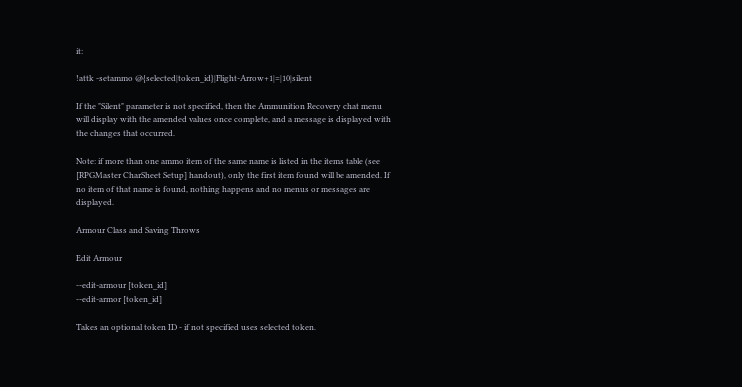it:

!attk -setammo @{selected|token_id}|Flight-Arrow+1|=|10|silent

If the "Silent" parameter is not specified, then the Ammunition Recovery chat menu will display with the amended values once complete, and a message is displayed with the changes that occurred.

Note: if more than one ammo item of the same name is listed in the items table (see [RPGMaster CharSheet Setup] handout), only the first item found will be amended. If no item of that name is found, nothing happens and no menus or messages are displayed.

Armour Class and Saving Throws

Edit Armour

--edit-armour [token_id]
--edit-armor [token_id]

Takes an optional token ID - if not specified uses selected token.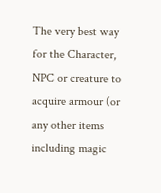The very best way for the Character, NPC or creature to acquire armour (or any other items including magic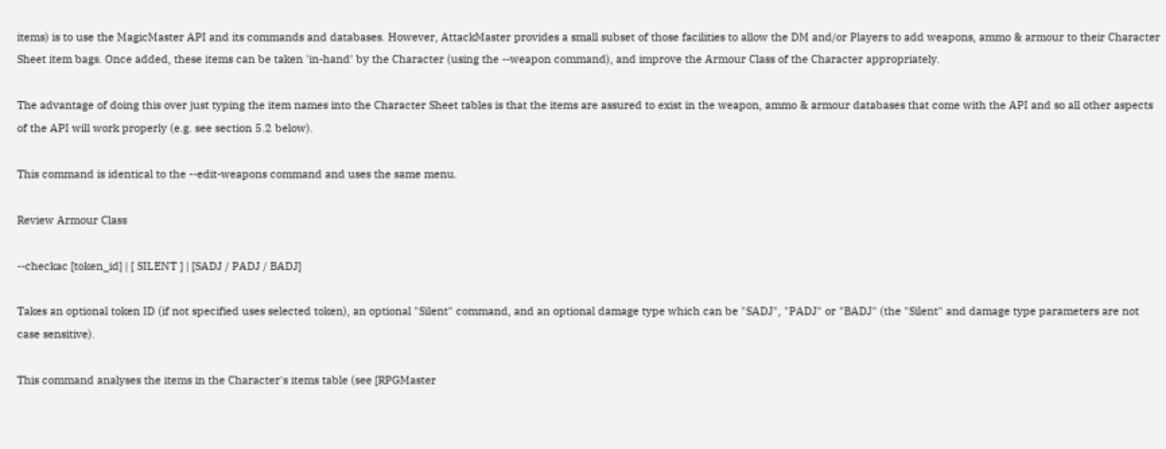items) is to use the MagicMaster API and its commands and databases. However, AttackMaster provides a small subset of those facilities to allow the DM and/or Players to add weapons, ammo & armour to their Character Sheet item bags. Once added, these items can be taken 'in-hand' by the Character (using the --weapon command), and improve the Armour Class of the Character appropriately.

The advantage of doing this over just typing the item names into the Character Sheet tables is that the items are assured to exist in the weapon, ammo & armour databases that come with the API and so all other aspects of the API will work properly (e.g. see section 5.2 below).

This command is identical to the --edit-weapons command and uses the same menu.

Review Armour Class

--checkac [token_id] | [ SILENT ] | [SADJ / PADJ / BADJ]

Takes an optional token ID (if not specified uses selected token), an optional "Silent" command, and an optional damage type which can be "SADJ", "PADJ" or "BADJ" (the "Silent" and damage type parameters are not case sensitive).

This command analyses the items in the Character's items table (see [RPGMaster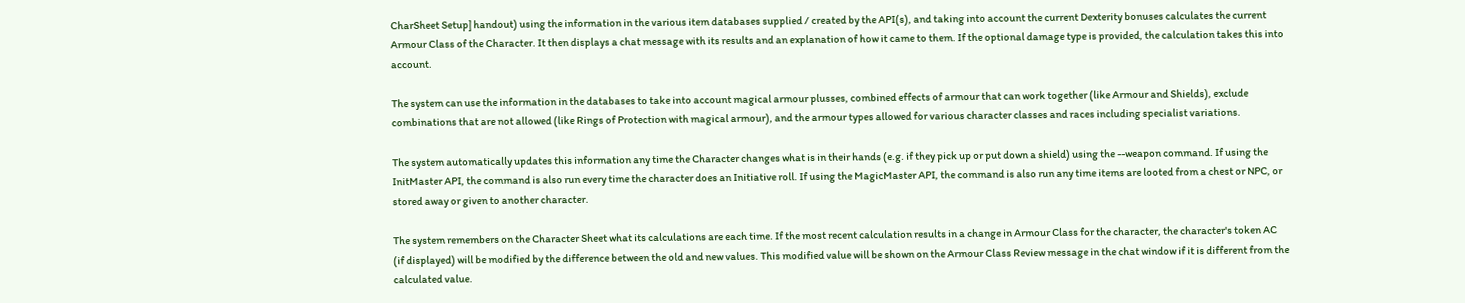CharSheet Setup] handout) using the information in the various item databases supplied / created by the API(s), and taking into account the current Dexterity bonuses calculates the current Armour Class of the Character. It then displays a chat message with its results and an explanation of how it came to them. If the optional damage type is provided, the calculation takes this into account.

The system can use the information in the databases to take into account magical armour plusses, combined effects of armour that can work together (like Armour and Shields), exclude combinations that are not allowed (like Rings of Protection with magical armour), and the armour types allowed for various character classes and races including specialist variations.

The system automatically updates this information any time the Character changes what is in their hands (e.g. if they pick up or put down a shield) using the --weapon command. If using the InitMaster API, the command is also run every time the character does an Initiative roll. If using the MagicMaster API, the command is also run any time items are looted from a chest or NPC, or stored away or given to another character.

The system remembers on the Character Sheet what its calculations are each time. If the most recent calculation results in a change in Armour Class for the character, the character's token AC (if displayed) will be modified by the difference between the old and new values. This modified value will be shown on the Armour Class Review message in the chat window if it is different from the calculated value.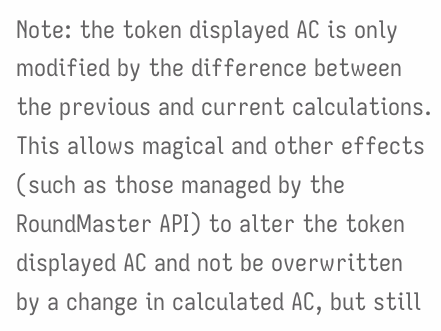Note: the token displayed AC is only modified by the difference between the previous and current calculations. This allows magical and other effects (such as those managed by the RoundMaster API) to alter the token displayed AC and not be overwritten by a change in calculated AC, but still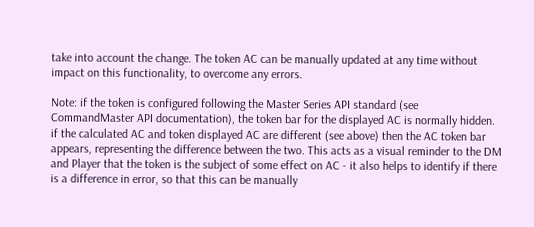take into account the change. The token AC can be manually updated at any time without impact on this functionality, to overcome any errors.

Note: if the token is configured following the Master Series API standard (see CommandMaster API documentation), the token bar for the displayed AC is normally hidden. if the calculated AC and token displayed AC are different (see above) then the AC token bar appears, representing the difference between the two. This acts as a visual reminder to the DM and Player that the token is the subject of some effect on AC - it also helps to identify if there is a difference in error, so that this can be manually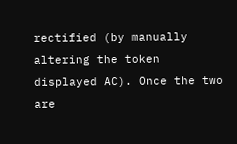rectified (by manually altering the token displayed AC). Once the two are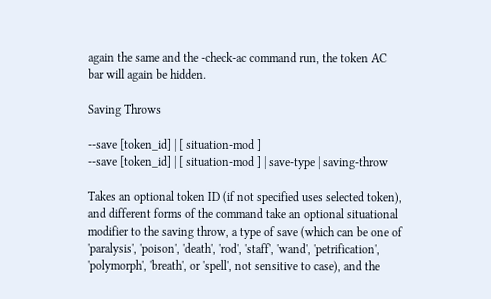again the same and the -check-ac command run, the token AC bar will again be hidden.

Saving Throws

--save [token_id] | [ situation-mod ]
--save [token_id] | [ situation-mod ] | save-type | saving-throw

Takes an optional token ID (if not specified uses selected token), and different forms of the command take an optional situational modifier to the saving throw, a type of save (which can be one of 'paralysis', 'poison', 'death', 'rod', 'staff', 'wand', 'petrification', 'polymorph', 'breath', or 'spell', not sensitive to case), and the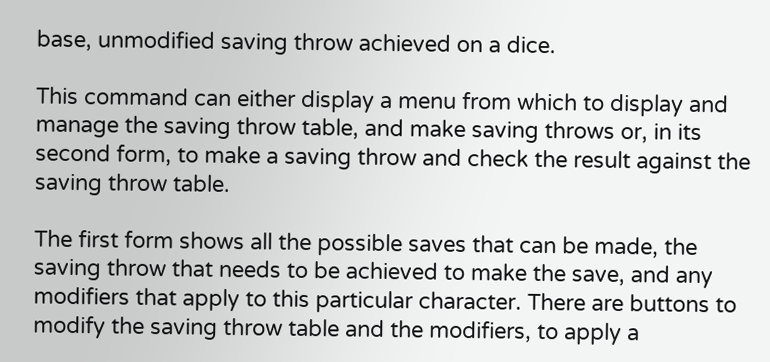base, unmodified saving throw achieved on a dice.

This command can either display a menu from which to display and manage the saving throw table, and make saving throws or, in its second form, to make a saving throw and check the result against the saving throw table.

The first form shows all the possible saves that can be made, the saving throw that needs to be achieved to make the save, and any modifiers that apply to this particular character. There are buttons to modify the saving throw table and the modifiers, to apply a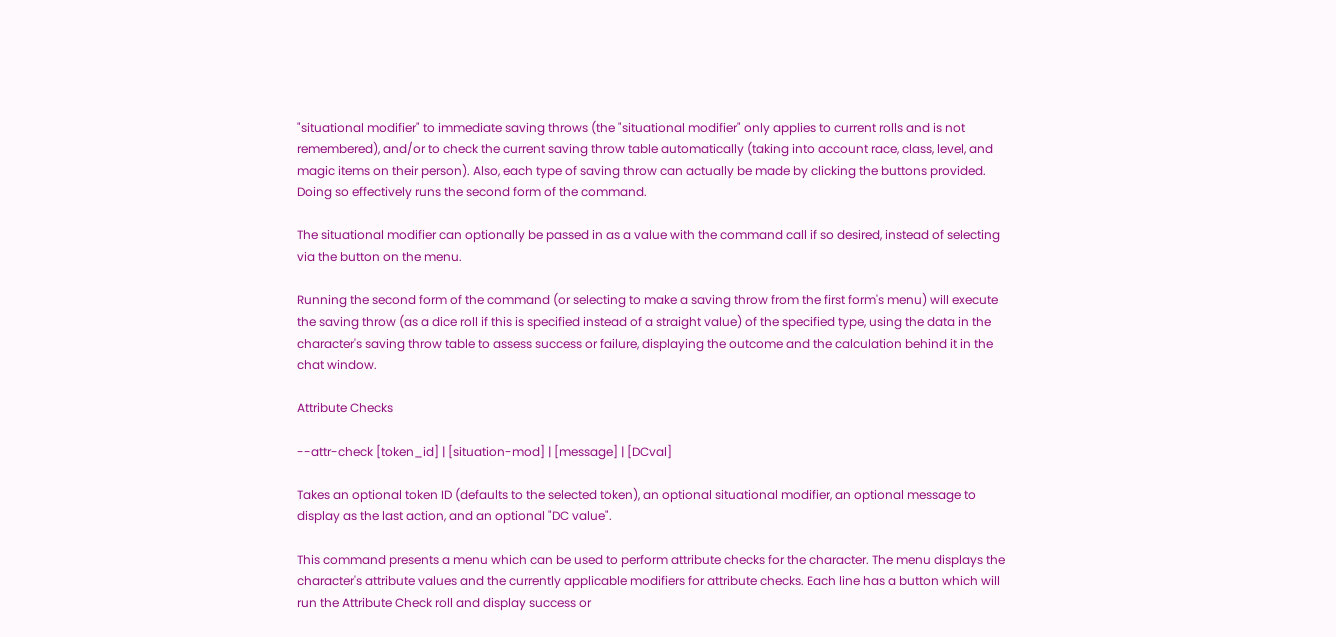"situational modifier" to immediate saving throws (the "situational modifier" only applies to current rolls and is not remembered), and/or to check the current saving throw table automatically (taking into account race, class, level, and magic items on their person). Also, each type of saving throw can actually be made by clicking the buttons provided. Doing so effectively runs the second form of the command.

The situational modifier can optionally be passed in as a value with the command call if so desired, instead of selecting via the button on the menu.

Running the second form of the command (or selecting to make a saving throw from the first form's menu) will execute the saving throw (as a dice roll if this is specified instead of a straight value) of the specified type, using the data in the character's saving throw table to assess success or failure, displaying the outcome and the calculation behind it in the chat window.

Attribute Checks

--attr-check [token_id] | [situation-mod] | [message] | [DCval]

Takes an optional token ID (defaults to the selected token), an optional situational modifier, an optional message to display as the last action, and an optional "DC value".

This command presents a menu which can be used to perform attribute checks for the character. The menu displays the character's attribute values and the currently applicable modifiers for attribute checks. Each line has a button which will run the Attribute Check roll and display success or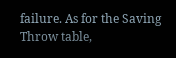failure. As for the Saving Throw table,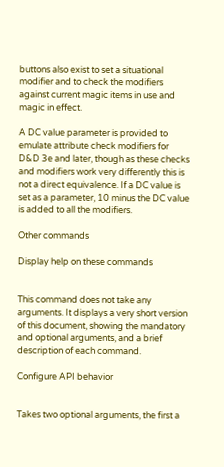buttons also exist to set a situational modifier and to check the modifiers against current magic items in use and magic in effect.

A DC value parameter is provided to emulate attribute check modifiers for D&D 3e and later, though as these checks and modifiers work very differently this is not a direct equivalence. If a DC value is set as a parameter, 10 minus the DC value is added to all the modifiers.

Other commands

Display help on these commands


This command does not take any arguments. It displays a very short version of this document, showing the mandatory and optional arguments, and a brief description of each command.

Configure API behavior


Takes two optional arguments, the first a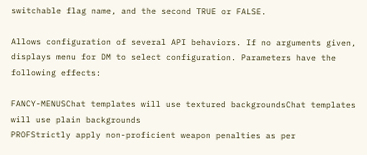switchable flag name, and the second TRUE or FALSE.

Allows configuration of several API behaviors. If no arguments given, displays menu for DM to select configuration. Parameters have the following effects:

FANCY-MENUSChat templates will use textured backgroundsChat templates will use plain backgrounds
PROFStrictly apply non-proficient weapon penalties as per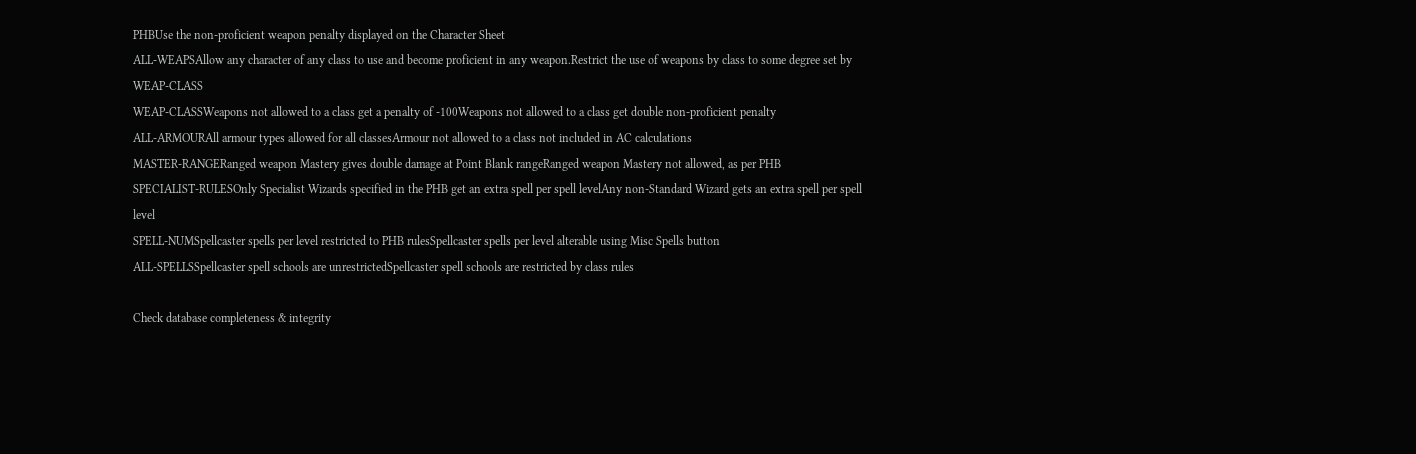PHBUse the non-proficient weapon penalty displayed on the Character Sheet
ALL-WEAPSAllow any character of any class to use and become proficient in any weapon.Restrict the use of weapons by class to some degree set by WEAP-CLASS
WEAP-CLASSWeapons not allowed to a class get a penalty of -100Weapons not allowed to a class get double non-proficient penalty
ALL-ARMOURAll armour types allowed for all classesArmour not allowed to a class not included in AC calculations
MASTER-RANGERanged weapon Mastery gives double damage at Point Blank rangeRanged weapon Mastery not allowed, as per PHB
SPECIALIST-RULESOnly Specialist Wizards specified in the PHB get an extra spell per spell levelAny non-Standard Wizard gets an extra spell per spell level
SPELL-NUMSpellcaster spells per level restricted to PHB rulesSpellcaster spells per level alterable using Misc Spells button
ALL-SPELLSSpellcaster spell schools are unrestrictedSpellcaster spell schools are restricted by class rules

Check database completeness & integrity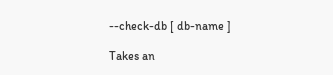--check-db [ db-name ]

Takes an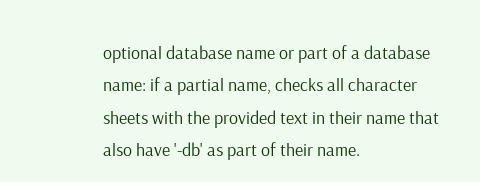optional database name or part of a database name: if a partial name, checks all character sheets with the provided text in their name that also have '-db' as part of their name.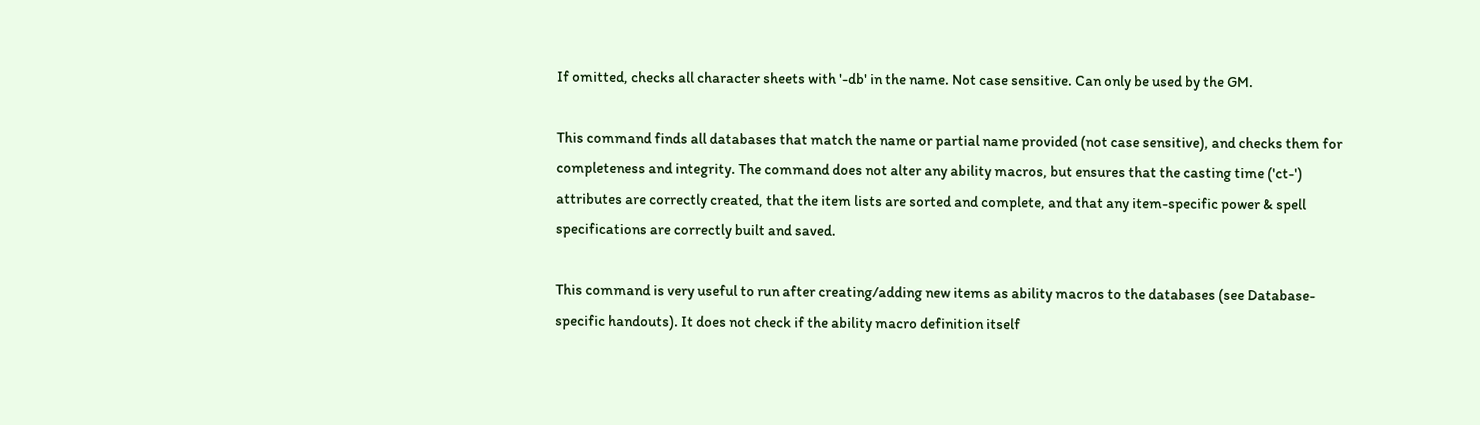If omitted, checks all character sheets with '-db' in the name. Not case sensitive. Can only be used by the GM.

This command finds all databases that match the name or partial name provided (not case sensitive), and checks them for completeness and integrity. The command does not alter any ability macros, but ensures that the casting time ('ct-') attributes are correctly created, that the item lists are sorted and complete, and that any item-specific power & spell specifications are correctly built and saved.

This command is very useful to run after creating/adding new items as ability macros to the databases (see Database-specific handouts). It does not check if the ability macro definition itself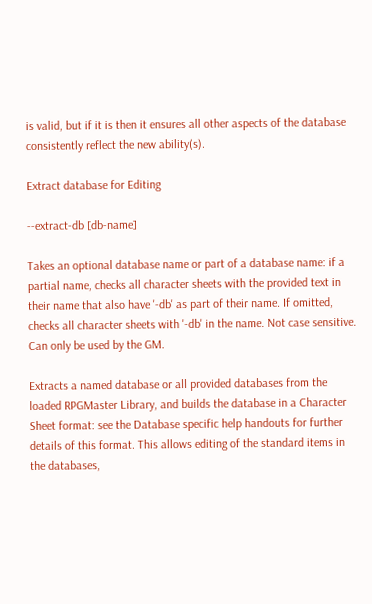is valid, but if it is then it ensures all other aspects of the database consistently reflect the new ability(s).

Extract database for Editing

--extract-db [db-name]

Takes an optional database name or part of a database name: if a partial name, checks all character sheets with the provided text in their name that also have '-db' as part of their name. If omitted, checks all character sheets with '-db' in the name. Not case sensitive. Can only be used by the GM.

Extracts a named database or all provided databases from the loaded RPGMaster Library, and builds the database in a Character Sheet format: see the Database specific help handouts for further details of this format. This allows editing of the standard items in the databases,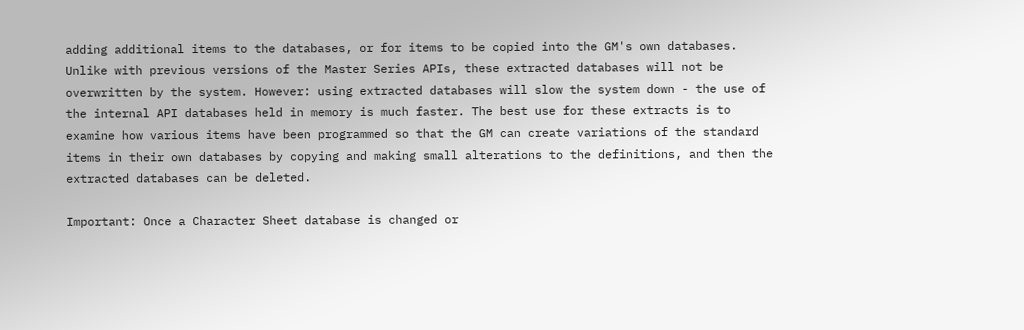adding additional items to the databases, or for items to be copied into the GM's own databases. Unlike with previous versions of the Master Series APIs, these extracted databases will not be overwritten by the system. However: using extracted databases will slow the system down - the use of the internal API databases held in memory is much faster. The best use for these extracts is to examine how various items have been programmed so that the GM can create variations of the standard items in their own databases by copying and making small alterations to the definitions, and then the extracted databases can be deleted.

Important: Once a Character Sheet database is changed or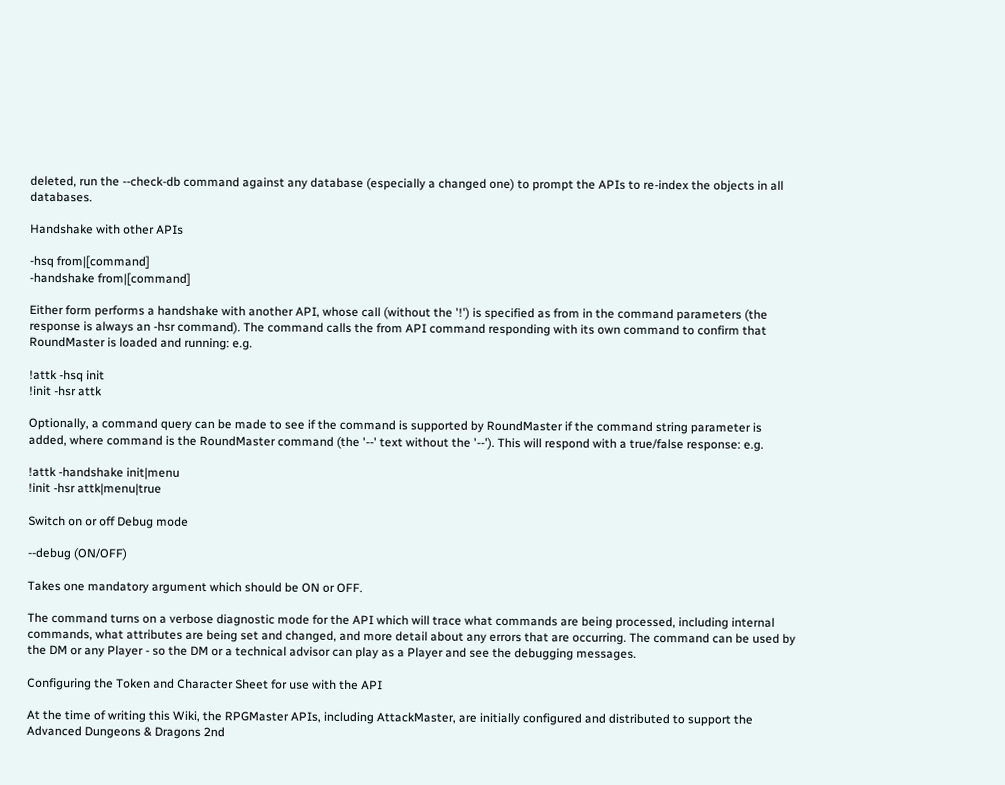deleted, run the --check-db command against any database (especially a changed one) to prompt the APIs to re-index the objects in all databases.

Handshake with other APIs

-hsq from|[command]
-handshake from|[command]

Either form performs a handshake with another API, whose call (without the '!') is specified as from in the command parameters (the response is always an -hsr command). The command calls the from API command responding with its own command to confirm that RoundMaster is loaded and running: e.g.

!attk -hsq init
!init -hsr attk

Optionally, a command query can be made to see if the command is supported by RoundMaster if the command string parameter is added, where command is the RoundMaster command (the '--' text without the '--'). This will respond with a true/false response: e.g.

!attk -handshake init|menu
!init -hsr attk|menu|true

Switch on or off Debug mode

--debug (ON/OFF)

Takes one mandatory argument which should be ON or OFF.

The command turns on a verbose diagnostic mode for the API which will trace what commands are being processed, including internal commands, what attributes are being set and changed, and more detail about any errors that are occurring. The command can be used by the DM or any Player - so the DM or a technical advisor can play as a Player and see the debugging messages.

Configuring the Token and Character Sheet for use with the API

At the time of writing this Wiki, the RPGMaster APIs, including AttackMaster, are initially configured and distributed to support the Advanced Dungeons & Dragons 2nd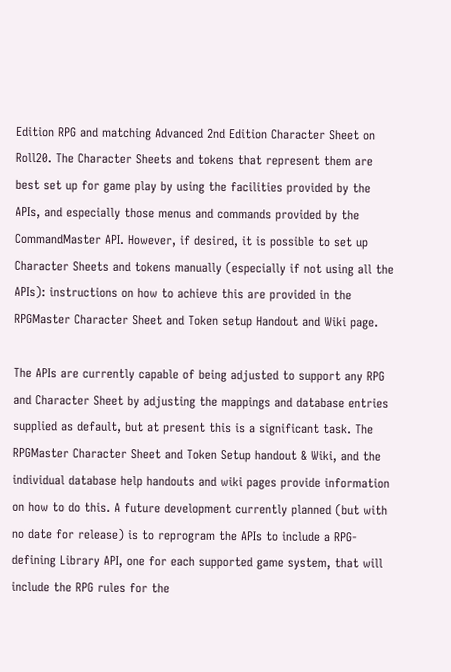Edition RPG and matching Advanced 2nd Edition Character Sheet on Roll20. The Character Sheets and tokens that represent them are best set up for game play by using the facilities provided by the APIs, and especially those menus and commands provided by the CommandMaster API. However, if desired, it is possible to set up Character Sheets and tokens manually (especially if not using all the APIs): instructions on how to achieve this are provided in the RPGMaster Character Sheet and Token setup Handout and Wiki page.

The APIs are currently capable of being adjusted to support any RPG and Character Sheet by adjusting the mappings and database entries supplied as default, but at present this is a significant task. The RPGMaster Character Sheet and Token Setup handout & Wiki, and the individual database help handouts and wiki pages provide information on how to do this. A future development currently planned (but with no date for release) is to reprogram the APIs to include a RPG-defining Library API, one for each supported game system, that will include the RPG rules for the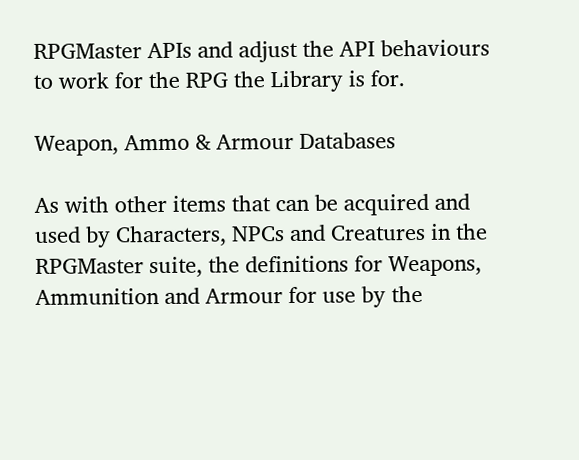RPGMaster APIs and adjust the API behaviours to work for the RPG the Library is for.

Weapon, Ammo & Armour Databases

As with other items that can be acquired and used by Characters, NPCs and Creatures in the RPGMaster suite, the definitions for Weapons, Ammunition and Armour for use by the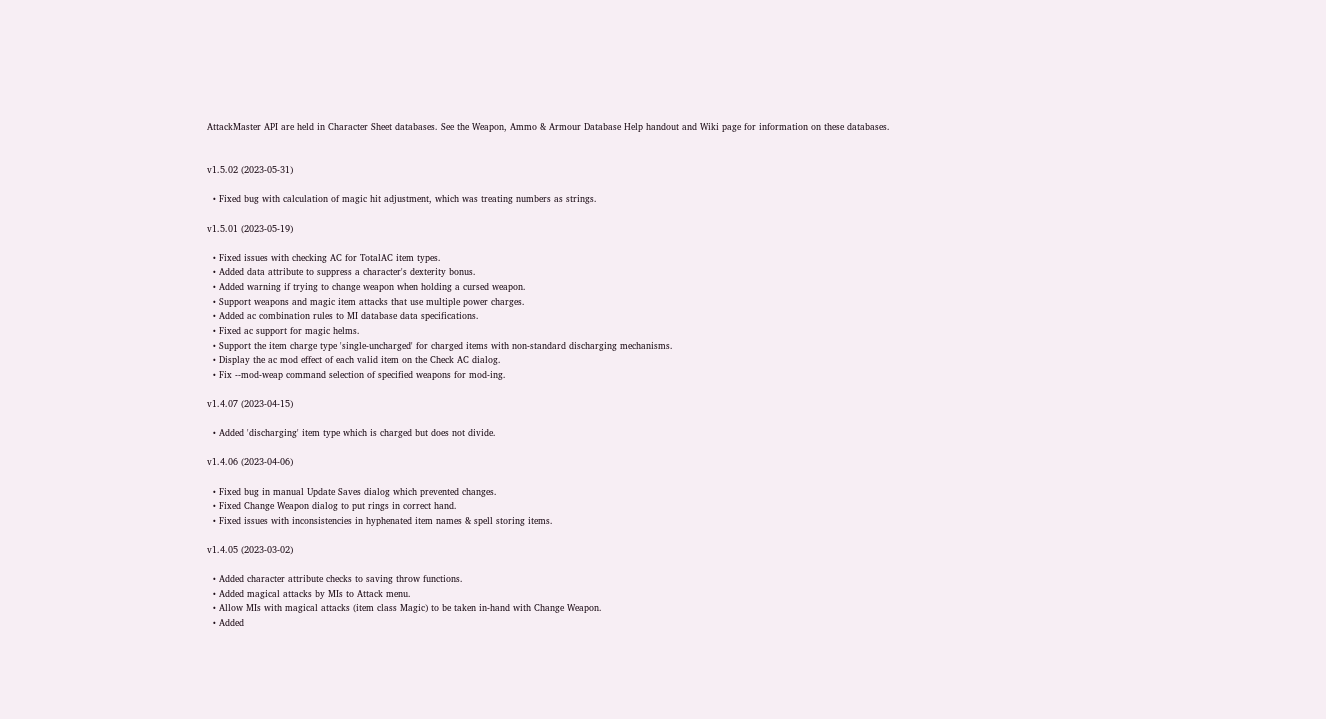AttackMaster API are held in Character Sheet databases. See the Weapon, Ammo & Armour Database Help handout and Wiki page for information on these databases.


v1.5.02 (2023-05-31)

  • Fixed bug with calculation of magic hit adjustment, which was treating numbers as strings.

v1.5.01 (2023-05-19)

  • Fixed issues with checking AC for TotalAC item types.
  • Added data attribute to suppress a character's dexterity bonus.
  • Added warning if trying to change weapon when holding a cursed weapon.
  • Support weapons and magic item attacks that use multiple power charges.
  • Added ac combination rules to MI database data specifications.
  • Fixed ac support for magic helms.
  • Support the item charge type 'single-uncharged' for charged items with non-standard discharging mechanisms.
  • Display the ac mod effect of each valid item on the Check AC dialog.
  • Fix --mod-weap command selection of specified weapons for mod-ing.

v1.4.07 (2023-04-15)

  • Added 'discharging' item type which is charged but does not divide.

v1.4.06 (2023-04-06)

  • Fixed bug in manual Update Saves dialog which prevented changes.
  • Fixed Change Weapon dialog to put rings in correct hand.
  • Fixed issues with inconsistencies in hyphenated item names & spell storing items.

v1.4.05 (2023-03-02)

  • Added character attribute checks to saving throw functions.
  • Added magical attacks by MIs to Attack menu.
  • Allow MIs with magical attacks (item class Magic) to be taken in-hand with Change Weapon.
  • Added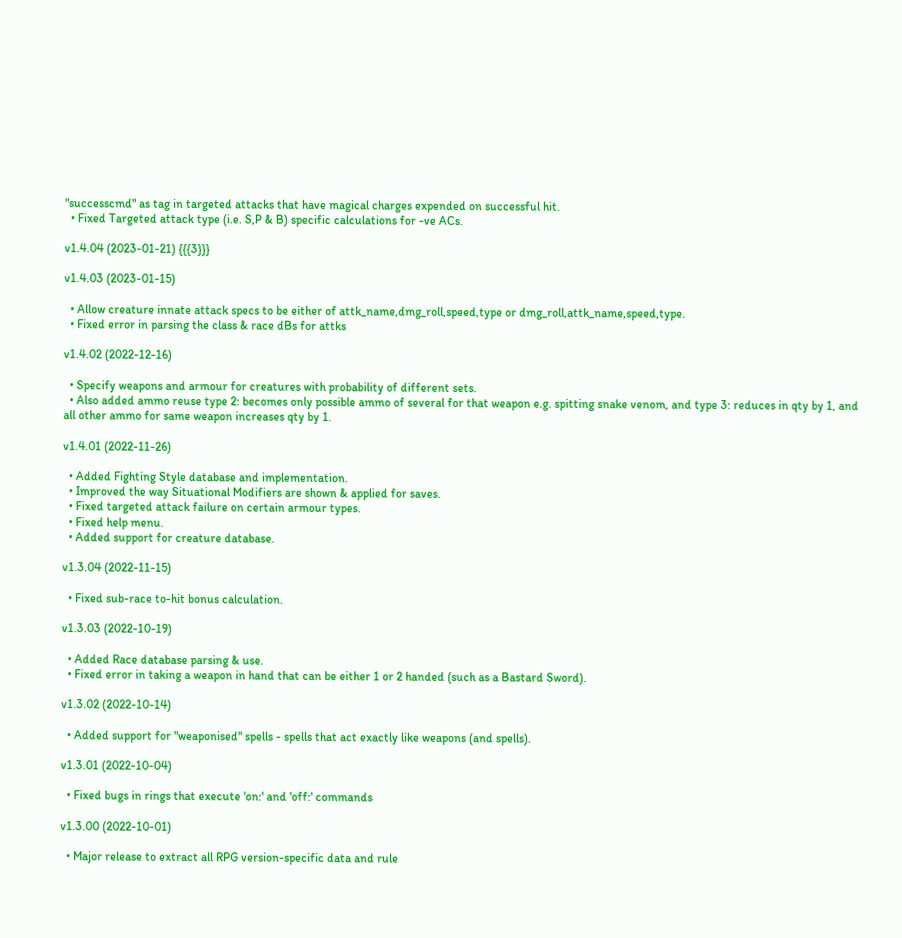"successcmd" as tag in targeted attacks that have magical charges expended on successful hit.
  • Fixed Targeted attack type (i.e. S,P & B) specific calculations for -ve ACs.

v1.4.04 (2023-01-21) {{{3}}}

v1.4.03 (2023-01-15)

  • Allow creature innate attack specs to be either of attk_name,dmg_roll,speed,type or dmg_roll,attk_name,speed,type.
  • Fixed error in parsing the class & race dBs for attks

v1.4.02 (2022-12-16)

  • Specify weapons and armour for creatures with probability of different sets.
  • Also added ammo reuse type 2: becomes only possible ammo of several for that weapon e.g. spitting snake venom, and type 3: reduces in qty by 1, and all other ammo for same weapon increases qty by 1.

v1.4.01 (2022-11-26)

  • Added Fighting Style database and implementation.
  • Improved the way Situational Modifiers are shown & applied for saves.
  • Fixed targeted attack failure on certain armour types.
  • Fixed help menu.
  • Added support for creature database.

v1.3.04 (2022-11-15)

  • Fixed sub-race to-hit bonus calculation.

v1.3.03 (2022-10-19)

  • Added Race database parsing & use.
  • Fixed error in taking a weapon in hand that can be either 1 or 2 handed (such as a Bastard Sword).

v1.3.02 (2022-10-14)

  • Added support for "weaponised" spells - spells that act exactly like weapons (and spells).

v1.3.01 (2022-10-04)

  • Fixed bugs in rings that execute 'on:' and 'off:' commands

v1.3.00 (2022-10-01)

  • Major release to extract all RPG version-specific data and rule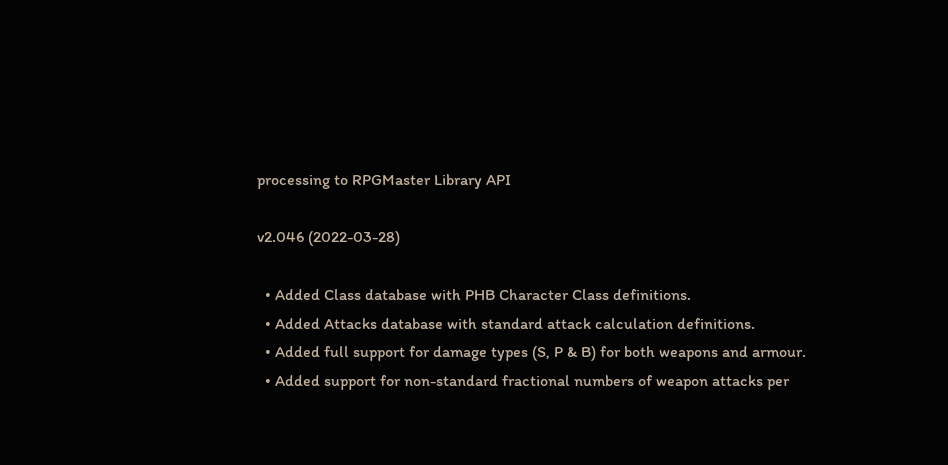processing to RPGMaster Library API

v2.046 (2022-03-28)

  • Added Class database with PHB Character Class definitions.
  • Added Attacks database with standard attack calculation definitions.
  • Added full support for damage types (S, P & B) for both weapons and armour.
  • Added support for non-standard fractional numbers of weapon attacks per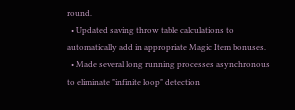round.
  • Updated saving throw table calculations to automatically add in appropriate Magic Item bonuses.
  • Made several long running processes asynchronous to eliminate "infinite loop" detection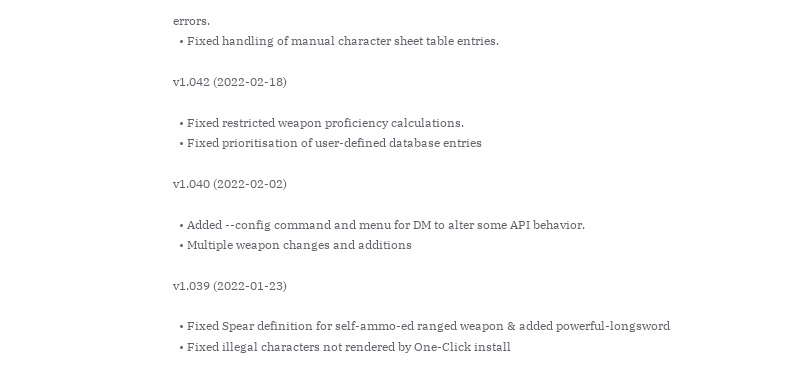errors.
  • Fixed handling of manual character sheet table entries.

v1.042 (2022-02-18)

  • Fixed restricted weapon proficiency calculations.
  • Fixed prioritisation of user-defined database entries

v1.040 (2022-02-02)

  • Added --config command and menu for DM to alter some API behavior.
  • Multiple weapon changes and additions

v1.039 (2022-01-23)

  • Fixed Spear definition for self-ammo-ed ranged weapon & added powerful-longsword
  • Fixed illegal characters not rendered by One-Click install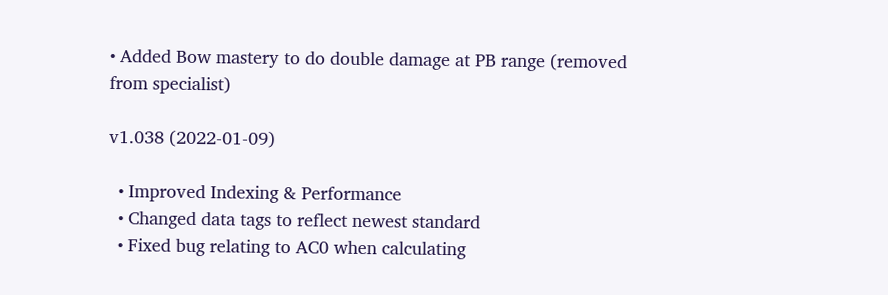• Added Bow mastery to do double damage at PB range (removed from specialist)

v1.038 (2022-01-09)

  • Improved Indexing & Performance
  • Changed data tags to reflect newest standard
  • Fixed bug relating to AC0 when calculating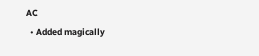AC
  • Added magically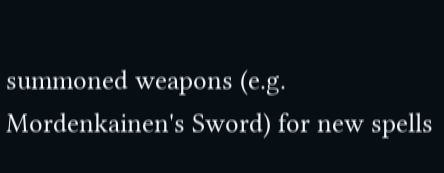summoned weapons (e.g. Mordenkainen's Sword) for new spells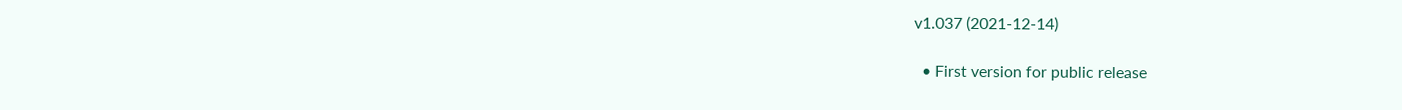v1.037 (2021-12-14)

  • First version for public release